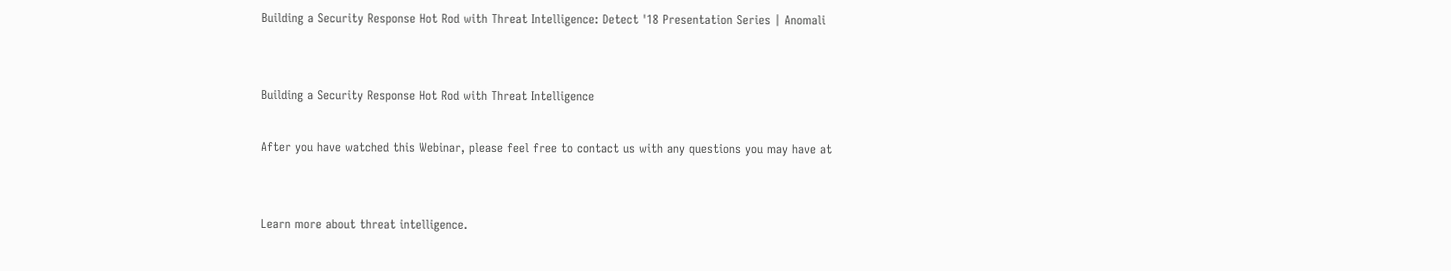Building a Security Response Hot Rod with Threat Intelligence: Detect '18 Presentation Series | Anomali


Building a Security Response Hot Rod with Threat Intelligence

After you have watched this Webinar, please feel free to contact us with any questions you may have at


Learn more about threat intelligence.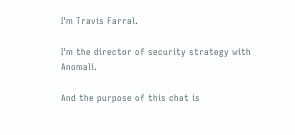I'm Travis Farral.

I'm the director of security strategy with Anomali.

And the purpose of this chat is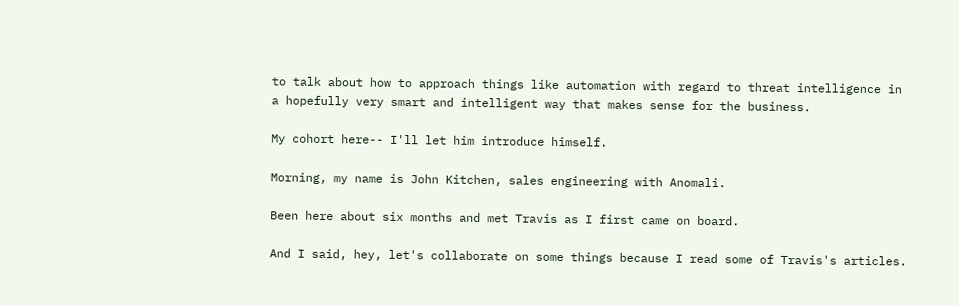to talk about how to approach things like automation with regard to threat intelligence in a hopefully very smart and intelligent way that makes sense for the business.

My cohort here-- I'll let him introduce himself.

Morning, my name is John Kitchen, sales engineering with Anomali.

Been here about six months and met Travis as I first came on board.

And I said, hey, let's collaborate on some things because I read some of Travis's articles.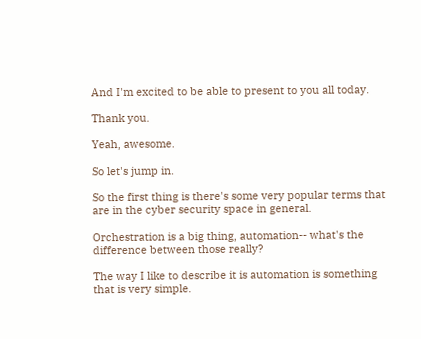And I'm excited to be able to present to you all today.

Thank you.

Yeah, awesome.

So let's jump in.

So the first thing is there's some very popular terms that are in the cyber security space in general.

Orchestration is a big thing, automation-- what's the difference between those really?

The way I like to describe it is automation is something that is very simple.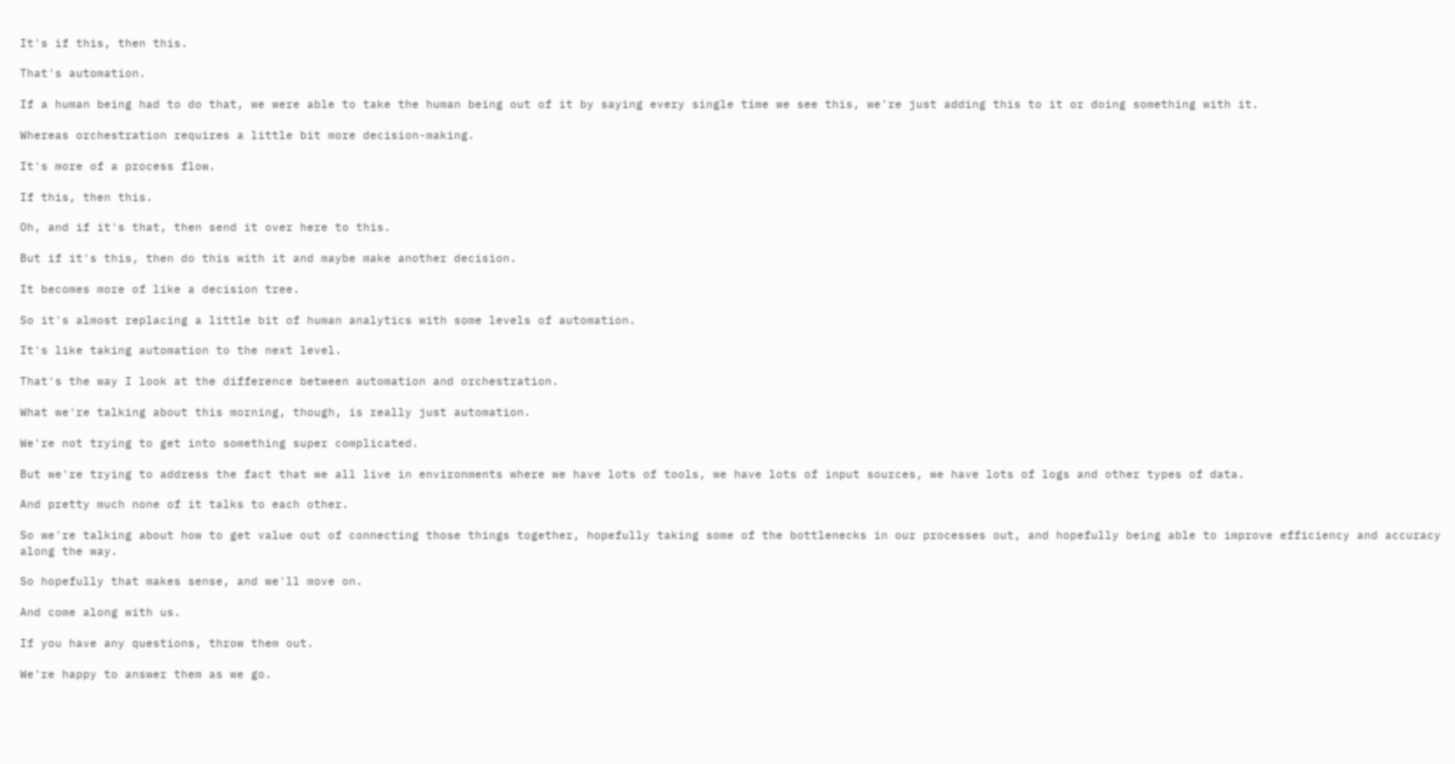It's if this, then this.

That's automation.

If a human being had to do that, we were able to take the human being out of it by saying every single time we see this, we're just adding this to it or doing something with it.

Whereas orchestration requires a little bit more decision-making.

It's more of a process flow.

If this, then this.

Oh, and if it's that, then send it over here to this.

But if it's this, then do this with it and maybe make another decision.

It becomes more of like a decision tree.

So it's almost replacing a little bit of human analytics with some levels of automation.

It's like taking automation to the next level.

That's the way I look at the difference between automation and orchestration.

What we're talking about this morning, though, is really just automation.

We're not trying to get into something super complicated.

But we're trying to address the fact that we all live in environments where we have lots of tools, we have lots of input sources, we have lots of logs and other types of data.

And pretty much none of it talks to each other.

So we're talking about how to get value out of connecting those things together, hopefully taking some of the bottlenecks in our processes out, and hopefully being able to improve efficiency and accuracy along the way.

So hopefully that makes sense, and we'll move on.

And come along with us.

If you have any questions, throw them out.

We're happy to answer them as we go.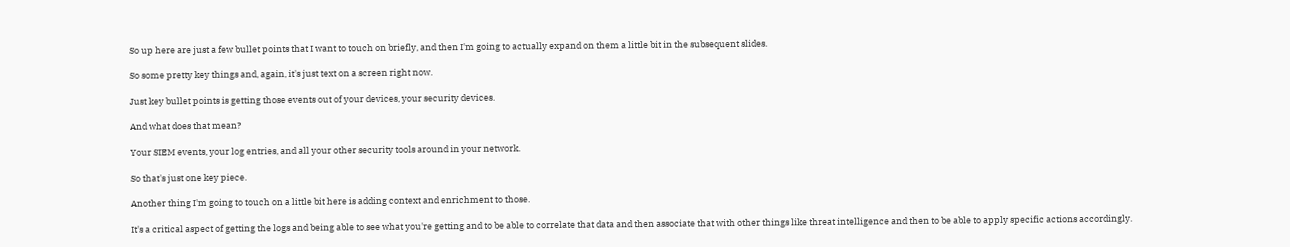So up here are just a few bullet points that I want to touch on briefly, and then I'm going to actually expand on them a little bit in the subsequent slides.

So some pretty key things and, again, it's just text on a screen right now.

Just key bullet points is getting those events out of your devices, your security devices.

And what does that mean?

Your SIEM events, your log entries, and all your other security tools around in your network.

So that's just one key piece.

Another thing I'm going to touch on a little bit here is adding context and enrichment to those.

It's a critical aspect of getting the logs and being able to see what you're getting and to be able to correlate that data and then associate that with other things like threat intelligence and then to be able to apply specific actions accordingly.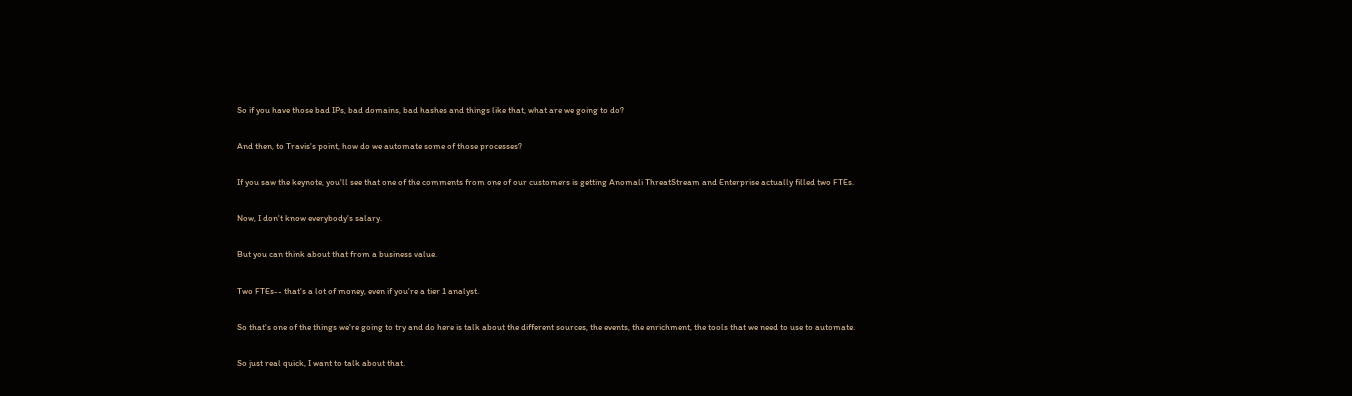So if you have those bad IPs, bad domains, bad hashes and things like that, what are we going to do?

And then, to Travis's point, how do we automate some of those processes?

If you saw the keynote, you'll see that one of the comments from one of our customers is getting Anomali ThreatStream and Enterprise actually filled two FTEs.

Now, I don't know everybody's salary.

But you can think about that from a business value.

Two FTEs-- that's a lot of money, even if you're a tier 1 analyst.

So that's one of the things we're going to try and do here is talk about the different sources, the events, the enrichment, the tools that we need to use to automate.

So just real quick, I want to talk about that.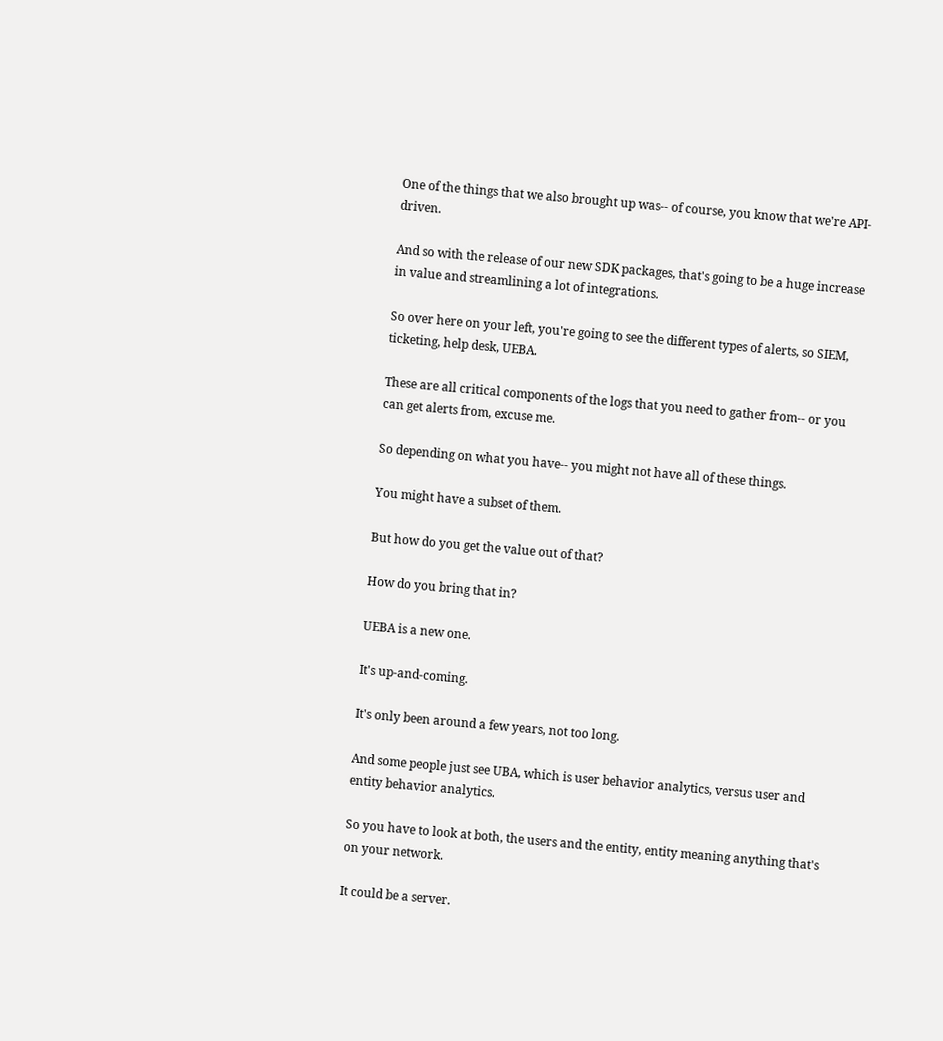One of the things that we also brought up was-- of course, you know that we're API-driven.

And so with the release of our new SDK packages, that's going to be a huge increase in value and streamlining a lot of integrations.

So over here on your left, you're going to see the different types of alerts, so SIEM, ticketing, help desk, UEBA.

These are all critical components of the logs that you need to gather from-- or you can get alerts from, excuse me.

So depending on what you have-- you might not have all of these things.

You might have a subset of them.

But how do you get the value out of that?

How do you bring that in?

UEBA is a new one.

It's up-and-coming.

It's only been around a few years, not too long.

And some people just see UBA, which is user behavior analytics, versus user and entity behavior analytics.

So you have to look at both, the users and the entity, entity meaning anything that's on your network.

It could be a server.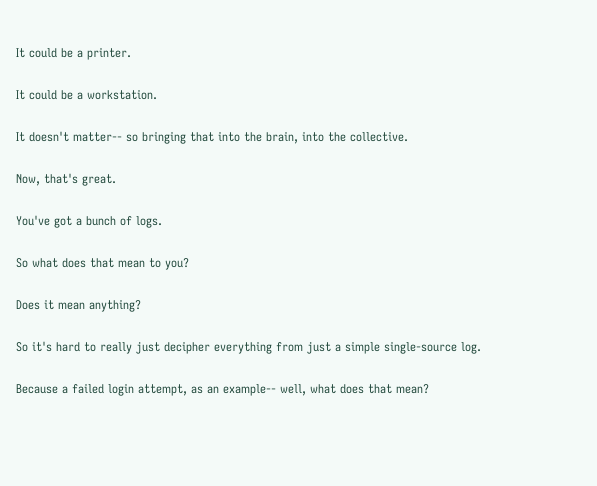It could be a printer.

It could be a workstation.

It doesn't matter-- so bringing that into the brain, into the collective.

Now, that's great.

You've got a bunch of logs.

So what does that mean to you?

Does it mean anything?

So it's hard to really just decipher everything from just a simple single-source log.

Because a failed login attempt, as an example-- well, what does that mean?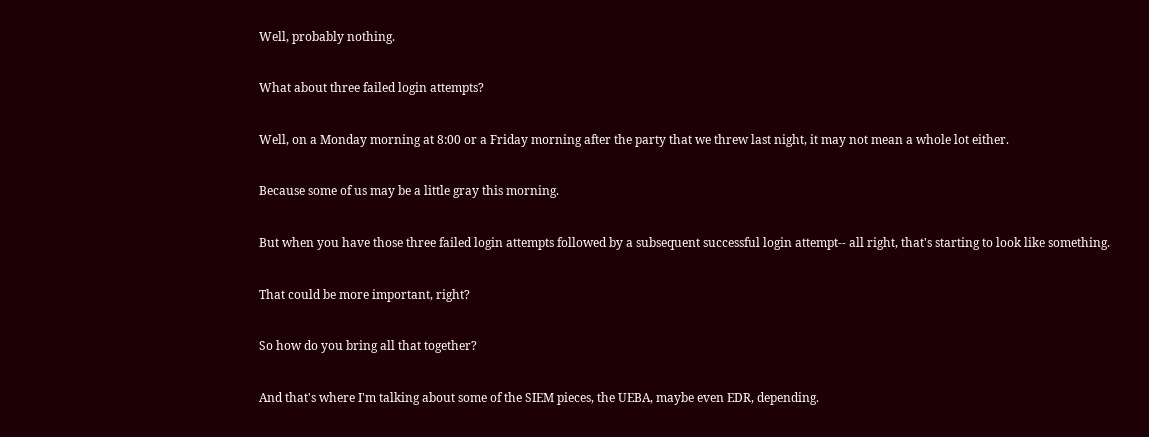Well, probably nothing.

What about three failed login attempts?

Well, on a Monday morning at 8:00 or a Friday morning after the party that we threw last night, it may not mean a whole lot either.

Because some of us may be a little gray this morning.

But when you have those three failed login attempts followed by a subsequent successful login attempt-- all right, that's starting to look like something.

That could be more important, right?

So how do you bring all that together?

And that's where I'm talking about some of the SIEM pieces, the UEBA, maybe even EDR, depending.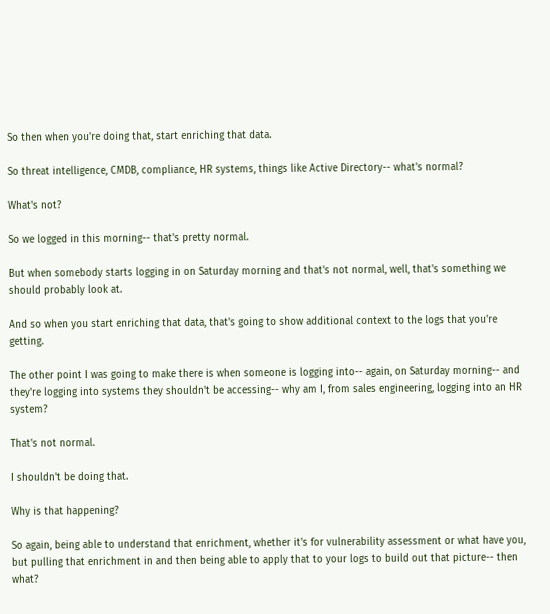So then when you're doing that, start enriching that data.

So threat intelligence, CMDB, compliance, HR systems, things like Active Directory-- what's normal?

What's not?

So we logged in this morning-- that's pretty normal.

But when somebody starts logging in on Saturday morning and that's not normal, well, that's something we should probably look at.

And so when you start enriching that data, that's going to show additional context to the logs that you're getting.

The other point I was going to make there is when someone is logging into-- again, on Saturday morning-- and they're logging into systems they shouldn't be accessing-- why am I, from sales engineering, logging into an HR system?

That's not normal.

I shouldn't be doing that.

Why is that happening?

So again, being able to understand that enrichment, whether it's for vulnerability assessment or what have you, but pulling that enrichment in and then being able to apply that to your logs to build out that picture-- then what?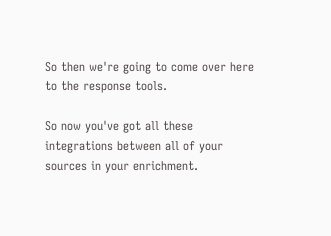So then we're going to come over here to the response tools.

So now you've got all these integrations between all of your sources in your enrichment.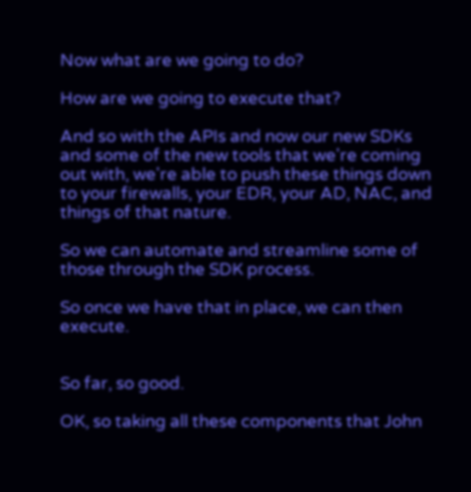Now what are we going to do?

How are we going to execute that?

And so with the APIs and now our new SDKs and some of the new tools that we're coming out with, we're able to push these things down to your firewalls, your EDR, your AD, NAC, and things of that nature.

So we can automate and streamline some of those through the SDK process.

So once we have that in place, we can then execute.


So far, so good.

OK, so taking all these components that John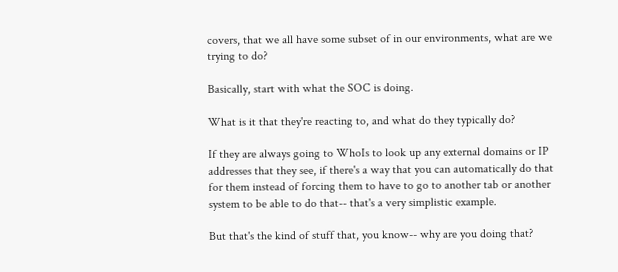covers, that we all have some subset of in our environments, what are we trying to do?

Basically, start with what the SOC is doing.

What is it that they're reacting to, and what do they typically do?

If they are always going to WhoIs to look up any external domains or IP addresses that they see, if there's a way that you can automatically do that for them instead of forcing them to have to go to another tab or another system to be able to do that-- that's a very simplistic example.

But that's the kind of stuff that, you know-- why are you doing that?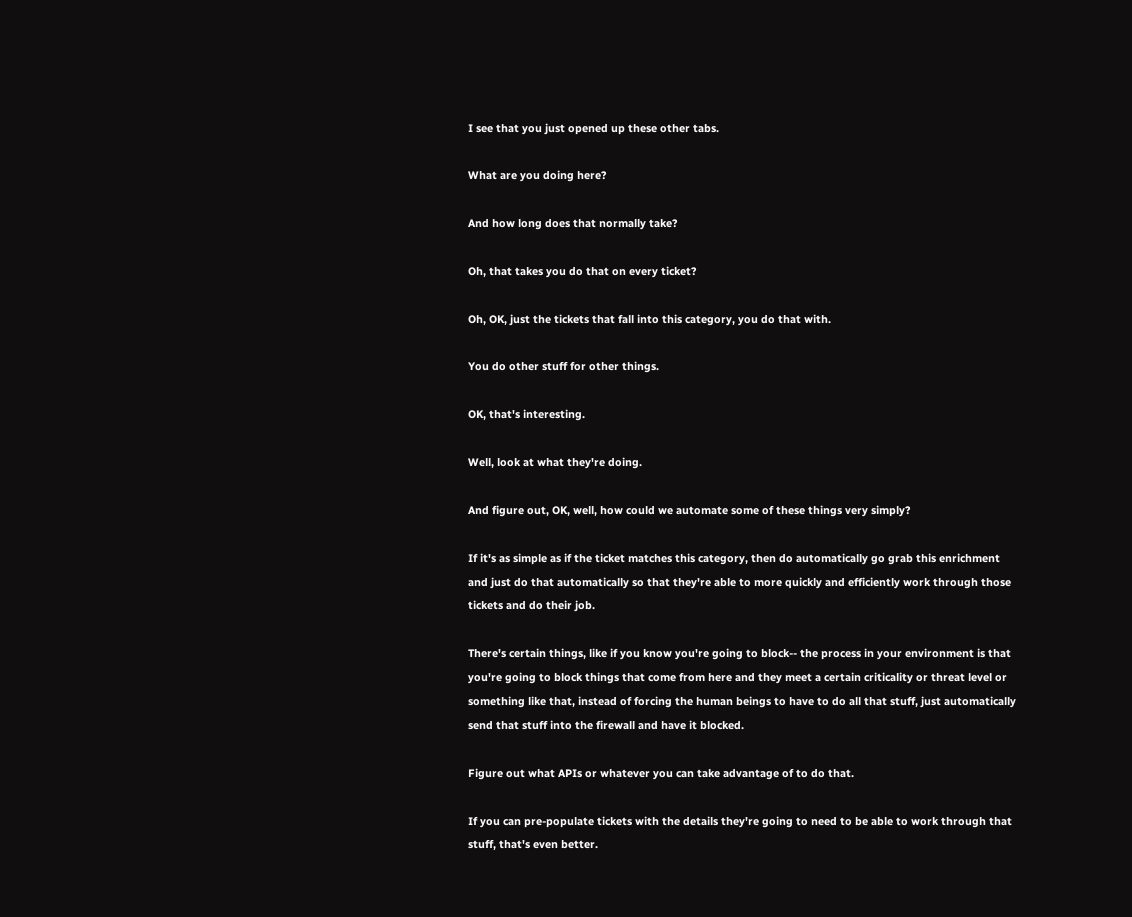I see that you just opened up these other tabs.

What are you doing here?

And how long does that normally take?

Oh, that takes you do that on every ticket?

Oh, OK, just the tickets that fall into this category, you do that with.

You do other stuff for other things.

OK, that's interesting.

Well, look at what they're doing.

And figure out, OK, well, how could we automate some of these things very simply?

If it's as simple as if the ticket matches this category, then do automatically go grab this enrichment and just do that automatically so that they're able to more quickly and efficiently work through those tickets and do their job.

There's certain things, like if you know you're going to block-- the process in your environment is that you're going to block things that come from here and they meet a certain criticality or threat level or something like that, instead of forcing the human beings to have to do all that stuff, just automatically send that stuff into the firewall and have it blocked.

Figure out what APIs or whatever you can take advantage of to do that.

If you can pre-populate tickets with the details they're going to need to be able to work through that stuff, that's even better.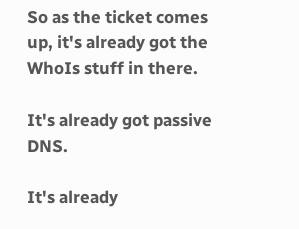So as the ticket comes up, it's already got the WhoIs stuff in there.

It's already got passive DNS.

It's already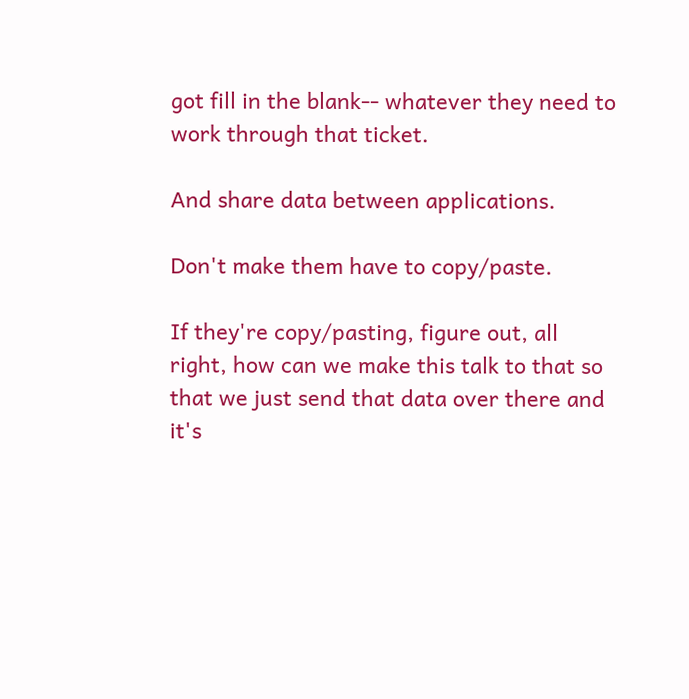got fill in the blank-- whatever they need to work through that ticket.

And share data between applications.

Don't make them have to copy/paste.

If they're copy/pasting, figure out, all right, how can we make this talk to that so that we just send that data over there and it's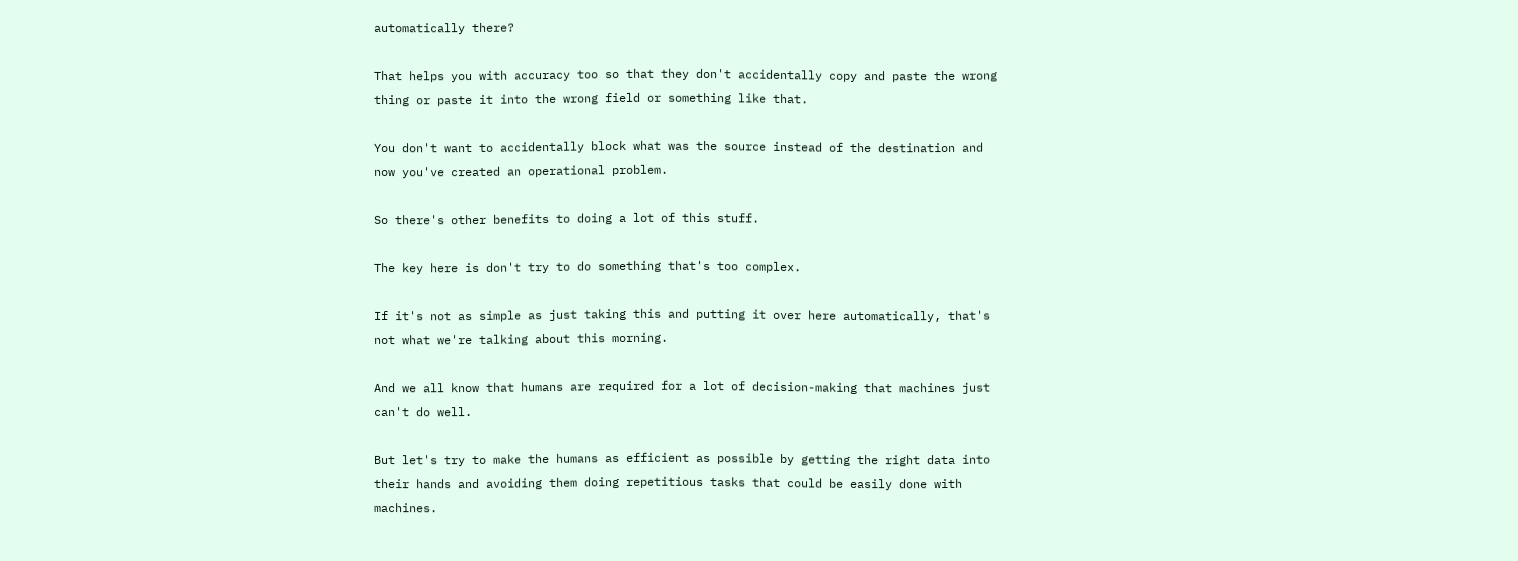automatically there?

That helps you with accuracy too so that they don't accidentally copy and paste the wrong thing or paste it into the wrong field or something like that.

You don't want to accidentally block what was the source instead of the destination and now you've created an operational problem.

So there's other benefits to doing a lot of this stuff.

The key here is don't try to do something that's too complex.

If it's not as simple as just taking this and putting it over here automatically, that's not what we're talking about this morning.

And we all know that humans are required for a lot of decision-making that machines just can't do well.

But let's try to make the humans as efficient as possible by getting the right data into their hands and avoiding them doing repetitious tasks that could be easily done with machines.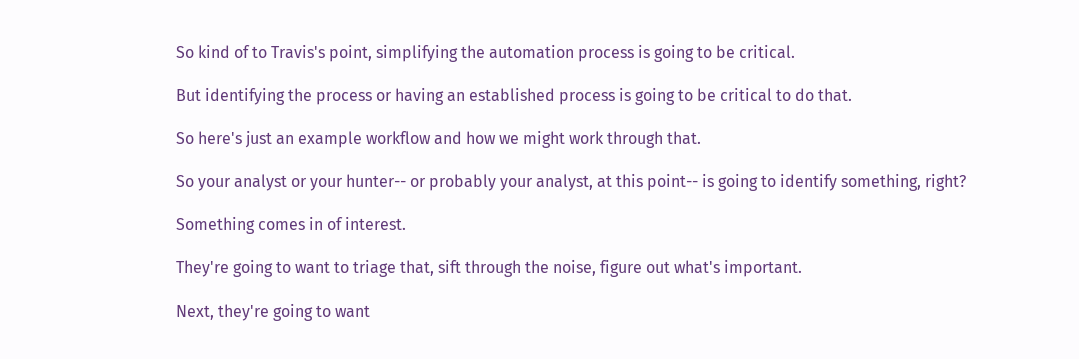So kind of to Travis's point, simplifying the automation process is going to be critical.

But identifying the process or having an established process is going to be critical to do that.

So here's just an example workflow and how we might work through that.

So your analyst or your hunter-- or probably your analyst, at this point-- is going to identify something, right?

Something comes in of interest.

They're going to want to triage that, sift through the noise, figure out what's important.

Next, they're going to want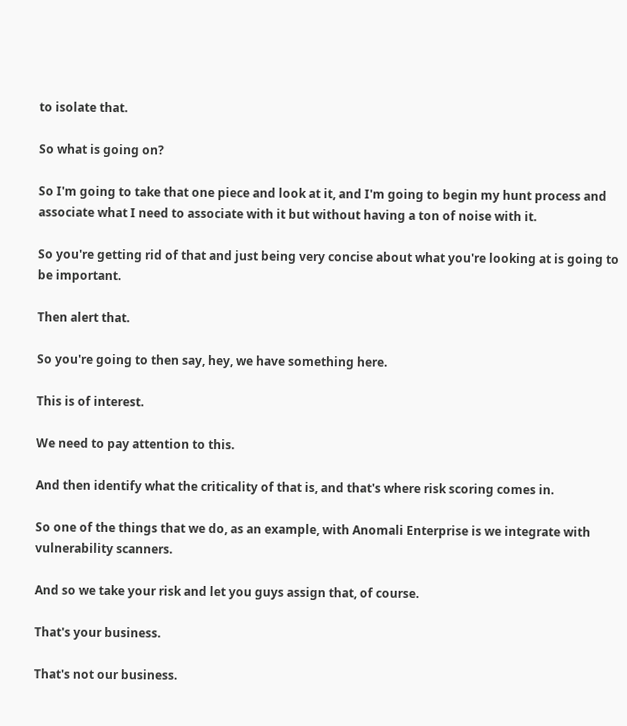to isolate that.

So what is going on?

So I'm going to take that one piece and look at it, and I'm going to begin my hunt process and associate what I need to associate with it but without having a ton of noise with it.

So you're getting rid of that and just being very concise about what you're looking at is going to be important.

Then alert that.

So you're going to then say, hey, we have something here.

This is of interest.

We need to pay attention to this.

And then identify what the criticality of that is, and that's where risk scoring comes in.

So one of the things that we do, as an example, with Anomali Enterprise is we integrate with vulnerability scanners.

And so we take your risk and let you guys assign that, of course.

That's your business.

That's not our business.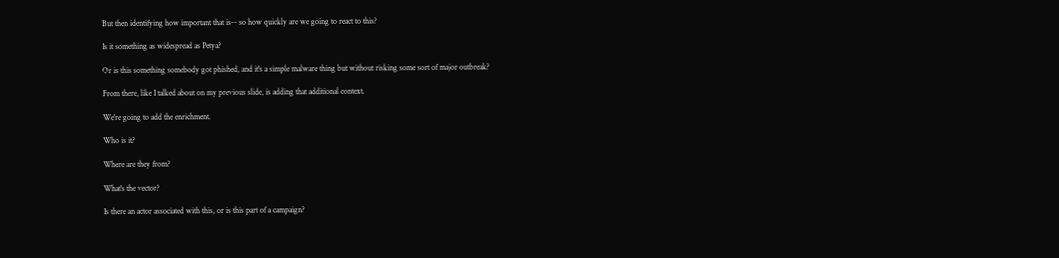But then identifying how important that is-- so how quickly are we going to react to this?

Is it something as widespread as Petya?

Or is this something somebody got phished, and it's a simple malware thing but without risking some sort of major outbreak?

From there, like I talked about on my previous slide, is adding that additional context.

We're going to add the enrichment.

Who is it?

Where are they from?

What's the vector?

Is there an actor associated with this, or is this part of a campaign?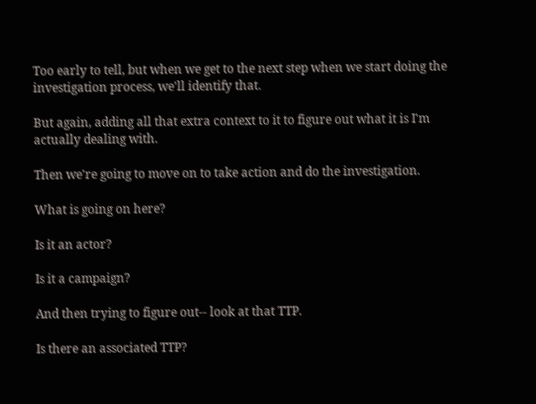Too early to tell, but when we get to the next step when we start doing the investigation process, we'll identify that.

But again, adding all that extra context to it to figure out what it is I'm actually dealing with.

Then we're going to move on to take action and do the investigation.

What is going on here?

Is it an actor?

Is it a campaign?

And then trying to figure out-- look at that TTP.

Is there an associated TTP?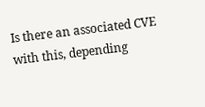Is there an associated CVE with this, depending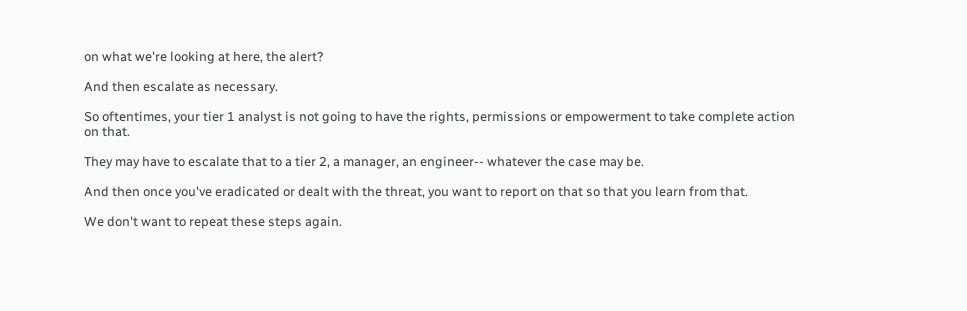on what we're looking at here, the alert?

And then escalate as necessary.

So oftentimes, your tier 1 analyst is not going to have the rights, permissions or empowerment to take complete action on that.

They may have to escalate that to a tier 2, a manager, an engineer-- whatever the case may be.

And then once you've eradicated or dealt with the threat, you want to report on that so that you learn from that.

We don't want to repeat these steps again.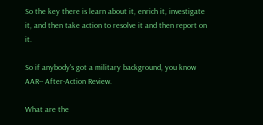So the key there is learn about it, enrich it, investigate it, and then take action to resolve it and then report on it.

So if anybody's got a military background, you know AAR-- After-Action Review.

What are the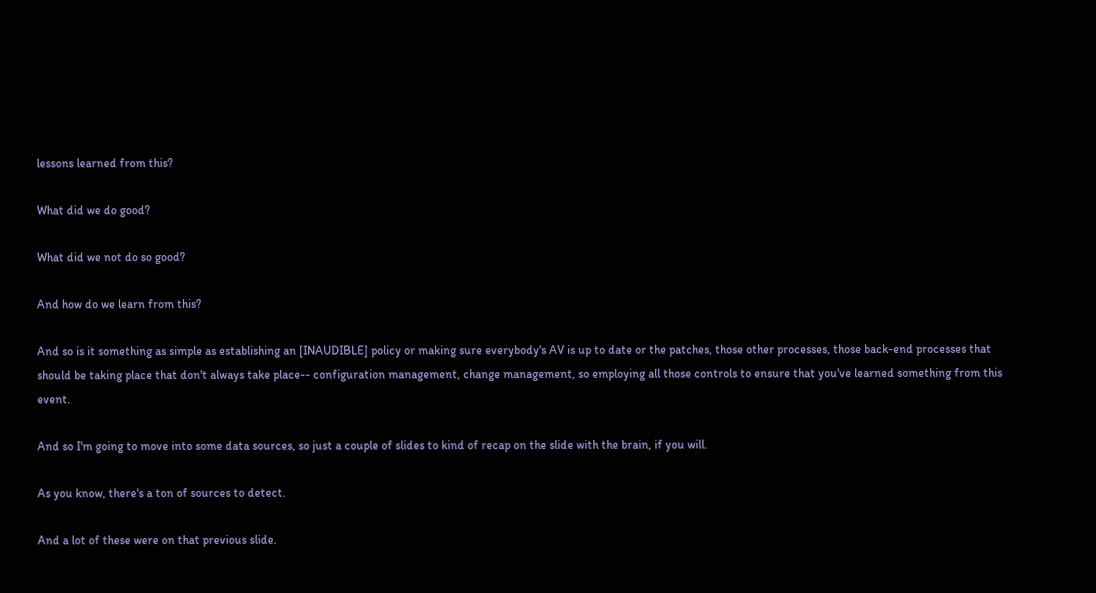lessons learned from this?

What did we do good?

What did we not do so good?

And how do we learn from this?

And so is it something as simple as establishing an [INAUDIBLE] policy or making sure everybody's AV is up to date or the patches, those other processes, those back-end processes that should be taking place that don't always take place-- configuration management, change management, so employing all those controls to ensure that you've learned something from this event.

And so I'm going to move into some data sources, so just a couple of slides to kind of recap on the slide with the brain, if you will.

As you know, there's a ton of sources to detect.

And a lot of these were on that previous slide.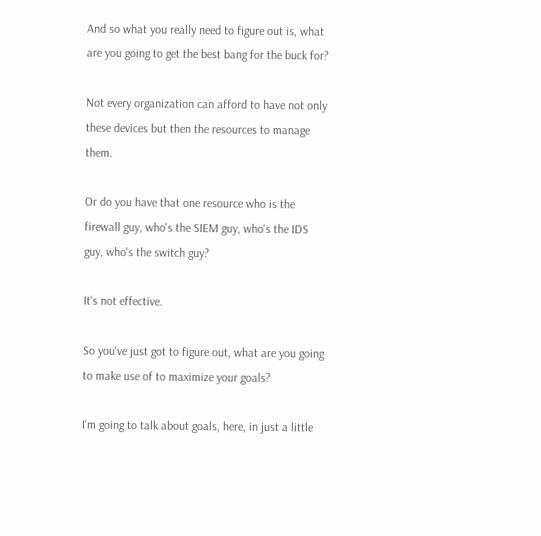And so what you really need to figure out is, what are you going to get the best bang for the buck for?

Not every organization can afford to have not only these devices but then the resources to manage them.

Or do you have that one resource who is the firewall guy, who's the SIEM guy, who's the IDS guy, who's the switch guy?

It's not effective.

So you've just got to figure out, what are you going to make use of to maximize your goals?

I'm going to talk about goals, here, in just a little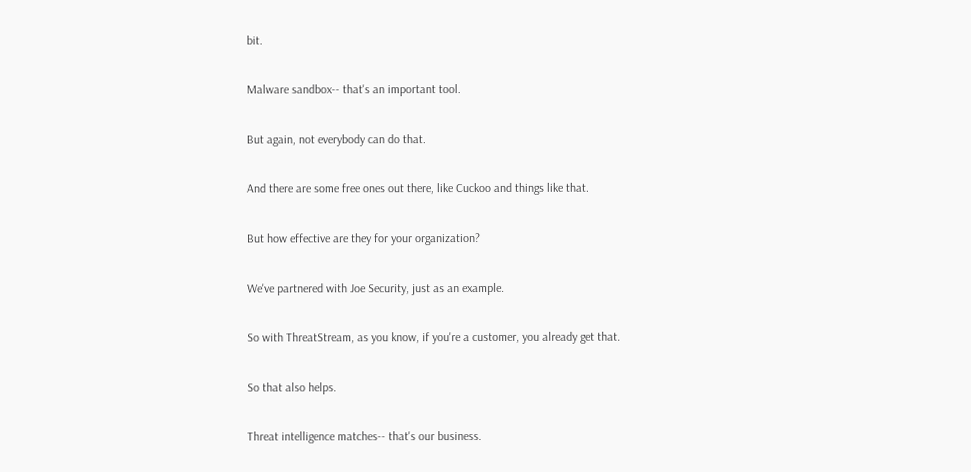bit.

Malware sandbox-- that's an important tool.

But again, not everybody can do that.

And there are some free ones out there, like Cuckoo and things like that.

But how effective are they for your organization?

We've partnered with Joe Security, just as an example.

So with ThreatStream, as you know, if you're a customer, you already get that.

So that also helps.

Threat intelligence matches-- that's our business.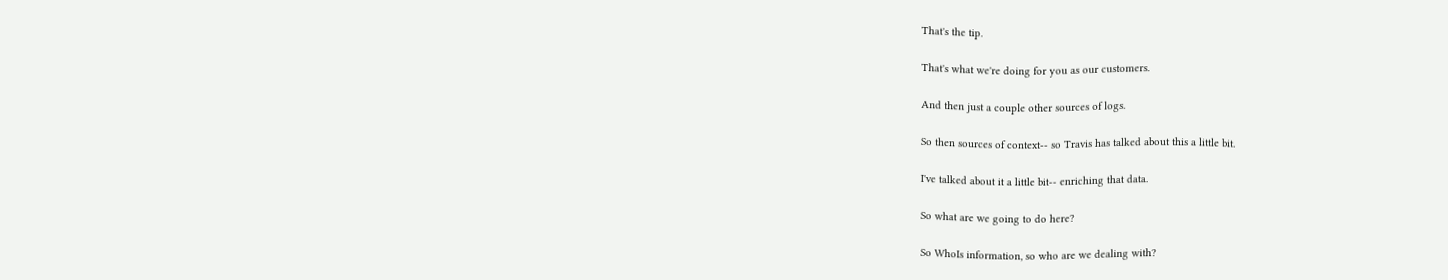That's the tip.

That's what we're doing for you as our customers.

And then just a couple other sources of logs.

So then sources of context-- so Travis has talked about this a little bit.

I've talked about it a little bit-- enriching that data.

So what are we going to do here?

So WhoIs information, so who are we dealing with?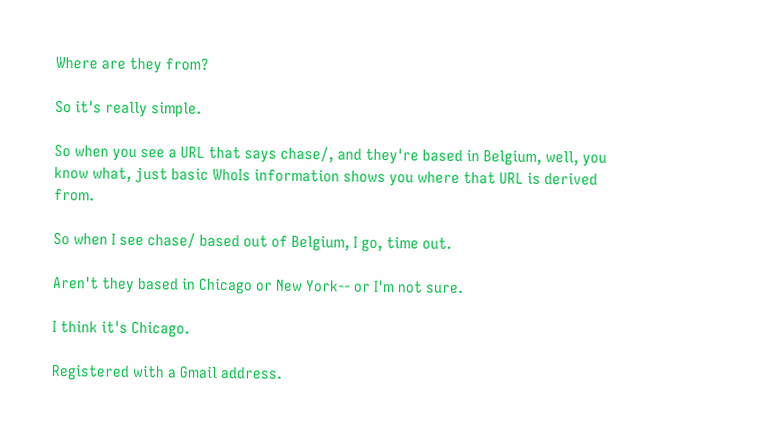Where are they from?

So it's really simple.

So when you see a URL that says chase/, and they're based in Belgium, well, you know what, just basic WhoIs information shows you where that URL is derived from.

So when I see chase/ based out of Belgium, I go, time out.

Aren't they based in Chicago or New York-- or I'm not sure.

I think it's Chicago.

Registered with a Gmail address.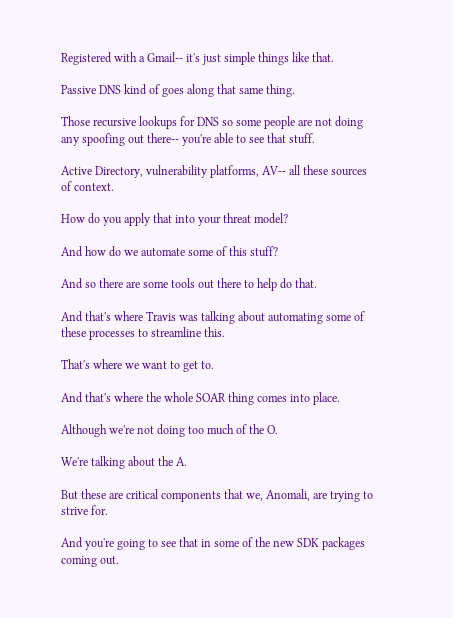Registered with a Gmail-- it's just simple things like that.

Passive DNS kind of goes along that same thing.

Those recursive lookups for DNS so some people are not doing any spoofing out there-- you're able to see that stuff.

Active Directory, vulnerability platforms, AV-- all these sources of context.

How do you apply that into your threat model?

And how do we automate some of this stuff?

And so there are some tools out there to help do that.

And that's where Travis was talking about automating some of these processes to streamline this.

That's where we want to get to.

And that's where the whole SOAR thing comes into place.

Although we're not doing too much of the O.

We're talking about the A.

But these are critical components that we, Anomali, are trying to strive for.

And you're going to see that in some of the new SDK packages coming out.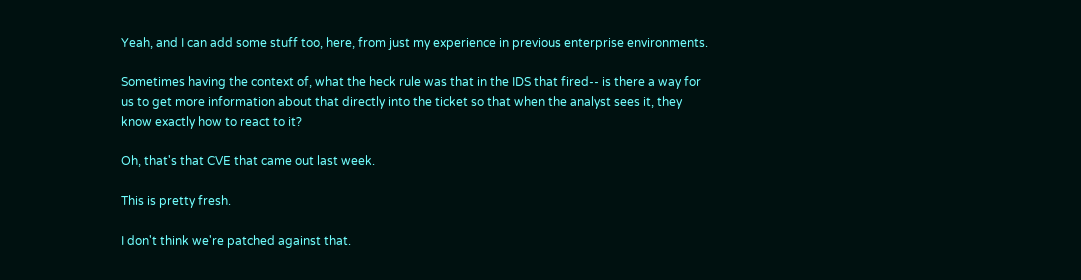Yeah, and I can add some stuff too, here, from just my experience in previous enterprise environments.

Sometimes having the context of, what the heck rule was that in the IDS that fired-- is there a way for us to get more information about that directly into the ticket so that when the analyst sees it, they know exactly how to react to it?

Oh, that's that CVE that came out last week.

This is pretty fresh.

I don't think we're patched against that.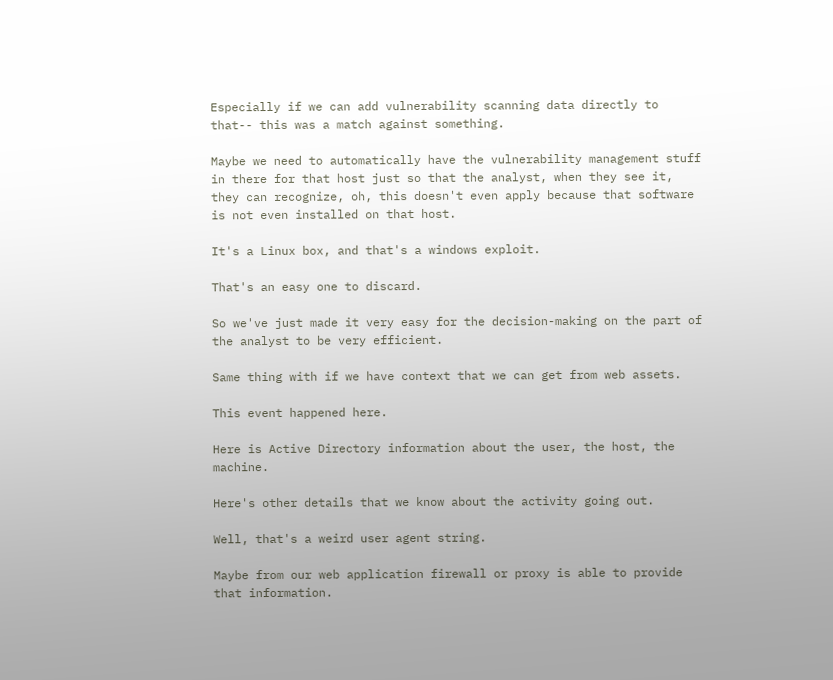Especially if we can add vulnerability scanning data directly to that-- this was a match against something.

Maybe we need to automatically have the vulnerability management stuff in there for that host just so that the analyst, when they see it, they can recognize, oh, this doesn't even apply because that software is not even installed on that host.

It's a Linux box, and that's a windows exploit.

That's an easy one to discard.

So we've just made it very easy for the decision-making on the part of the analyst to be very efficient.

Same thing with if we have context that we can get from web assets.

This event happened here.

Here is Active Directory information about the user, the host, the machine.

Here's other details that we know about the activity going out.

Well, that's a weird user agent string.

Maybe from our web application firewall or proxy is able to provide that information.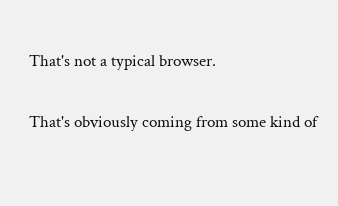That's not a typical browser.

That's obviously coming from some kind of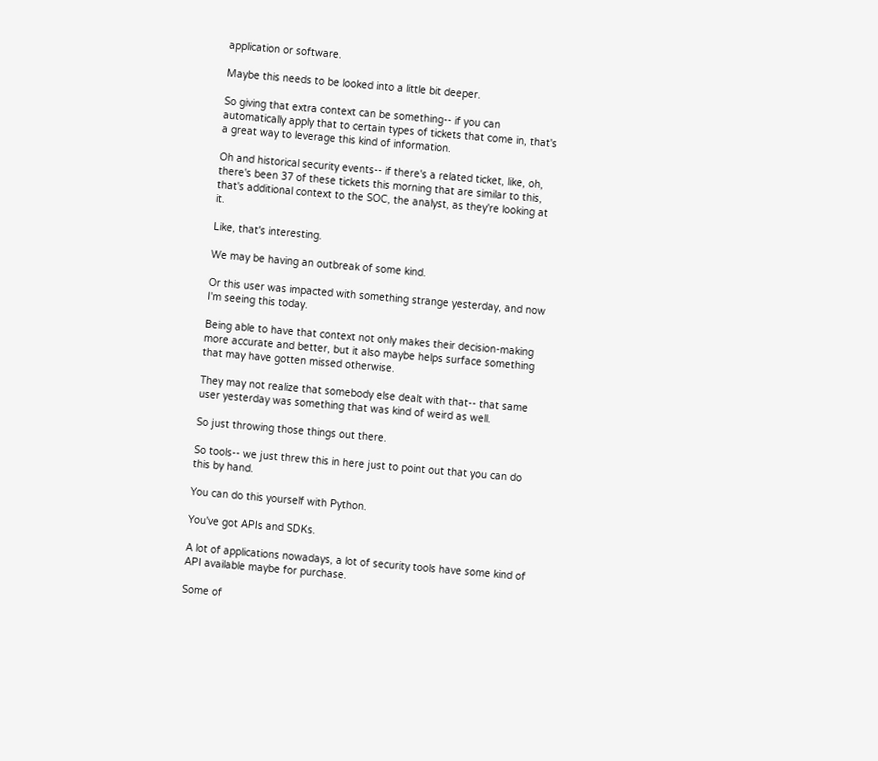application or software.

Maybe this needs to be looked into a little bit deeper.

So giving that extra context can be something-- if you can automatically apply that to certain types of tickets that come in, that's a great way to leverage this kind of information.

Oh and historical security events-- if there's a related ticket, like, oh, there's been 37 of these tickets this morning that are similar to this, that's additional context to the SOC, the analyst, as they're looking at it.

Like, that's interesting.

We may be having an outbreak of some kind.

Or this user was impacted with something strange yesterday, and now I'm seeing this today.

Being able to have that context not only makes their decision-making more accurate and better, but it also maybe helps surface something that may have gotten missed otherwise.

They may not realize that somebody else dealt with that-- that same user yesterday was something that was kind of weird as well.

So just throwing those things out there.

So tools-- we just threw this in here just to point out that you can do this by hand.

You can do this yourself with Python.

You've got APIs and SDKs.

A lot of applications nowadays, a lot of security tools have some kind of API available maybe for purchase.

Some of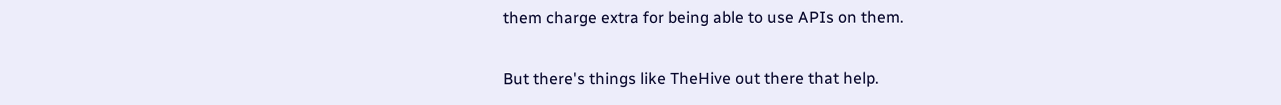them charge extra for being able to use APIs on them.

But there's things like TheHive out there that help.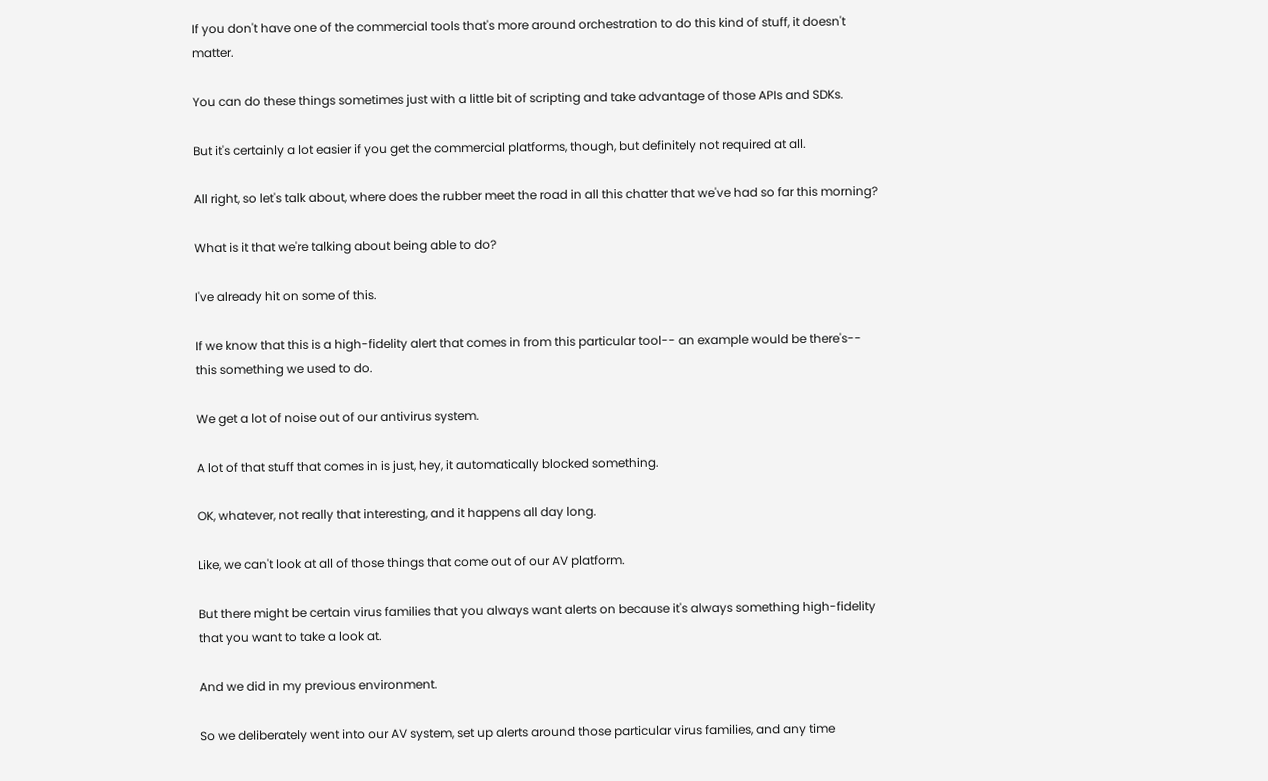If you don't have one of the commercial tools that's more around orchestration to do this kind of stuff, it doesn't matter.

You can do these things sometimes just with a little bit of scripting and take advantage of those APIs and SDKs.

But it's certainly a lot easier if you get the commercial platforms, though, but definitely not required at all.

All right, so let's talk about, where does the rubber meet the road in all this chatter that we've had so far this morning?

What is it that we're talking about being able to do?

I've already hit on some of this.

If we know that this is a high-fidelity alert that comes in from this particular tool-- an example would be there's-- this something we used to do.

We get a lot of noise out of our antivirus system.

A lot of that stuff that comes in is just, hey, it automatically blocked something.

OK, whatever, not really that interesting, and it happens all day long.

Like, we can't look at all of those things that come out of our AV platform.

But there might be certain virus families that you always want alerts on because it's always something high-fidelity that you want to take a look at.

And we did in my previous environment.

So we deliberately went into our AV system, set up alerts around those particular virus families, and any time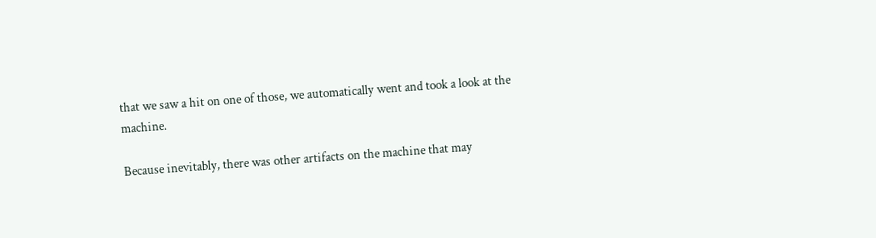that we saw a hit on one of those, we automatically went and took a look at the machine.

Because inevitably, there was other artifacts on the machine that may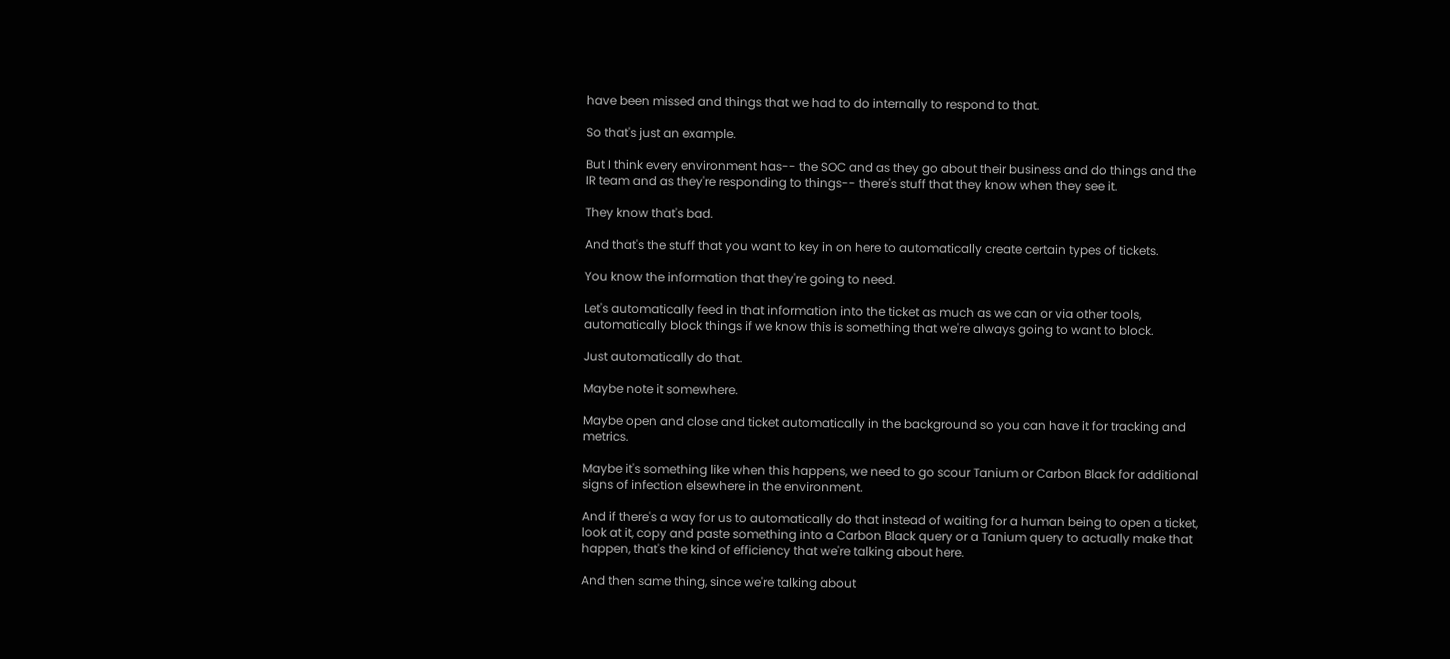have been missed and things that we had to do internally to respond to that.

So that's just an example.

But I think every environment has-- the SOC and as they go about their business and do things and the IR team and as they're responding to things-- there's stuff that they know when they see it.

They know that's bad.

And that's the stuff that you want to key in on here to automatically create certain types of tickets.

You know the information that they're going to need.

Let's automatically feed in that information into the ticket as much as we can or via other tools, automatically block things if we know this is something that we're always going to want to block.

Just automatically do that.

Maybe note it somewhere.

Maybe open and close and ticket automatically in the background so you can have it for tracking and metrics.

Maybe it's something like when this happens, we need to go scour Tanium or Carbon Black for additional signs of infection elsewhere in the environment.

And if there's a way for us to automatically do that instead of waiting for a human being to open a ticket, look at it, copy and paste something into a Carbon Black query or a Tanium query to actually make that happen, that's the kind of efficiency that we're talking about here.

And then same thing, since we're talking about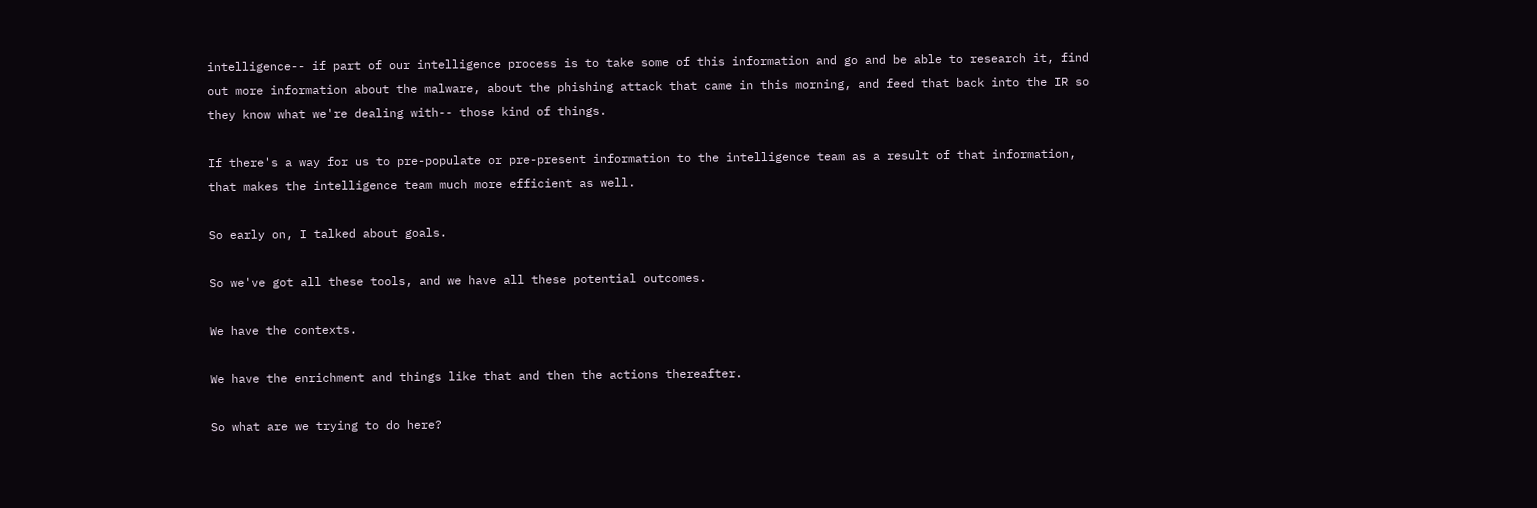intelligence-- if part of our intelligence process is to take some of this information and go and be able to research it, find out more information about the malware, about the phishing attack that came in this morning, and feed that back into the IR so they know what we're dealing with-- those kind of things.

If there's a way for us to pre-populate or pre-present information to the intelligence team as a result of that information, that makes the intelligence team much more efficient as well.

So early on, I talked about goals.

So we've got all these tools, and we have all these potential outcomes.

We have the contexts.

We have the enrichment and things like that and then the actions thereafter.

So what are we trying to do here?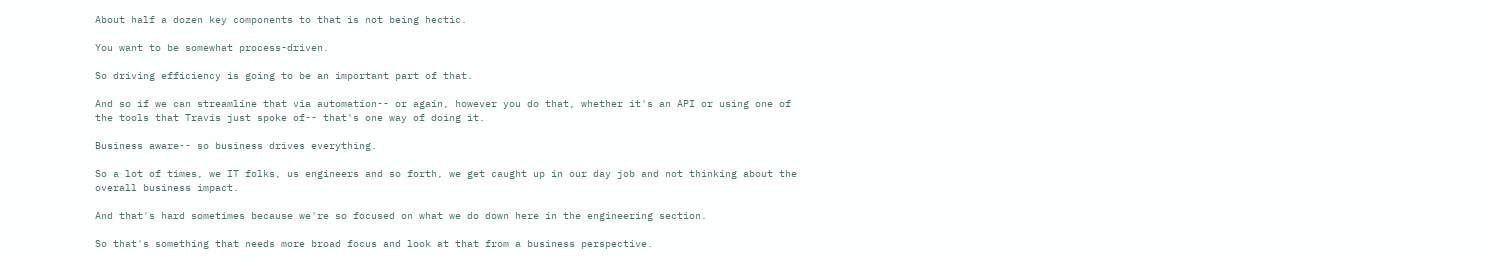About half a dozen key components to that is not being hectic.

You want to be somewhat process-driven.

So driving efficiency is going to be an important part of that.

And so if we can streamline that via automation-- or again, however you do that, whether it's an API or using one of the tools that Travis just spoke of-- that's one way of doing it.

Business aware-- so business drives everything.

So a lot of times, we IT folks, us engineers and so forth, we get caught up in our day job and not thinking about the overall business impact.

And that's hard sometimes because we're so focused on what we do down here in the engineering section.

So that's something that needs more broad focus and look at that from a business perspective.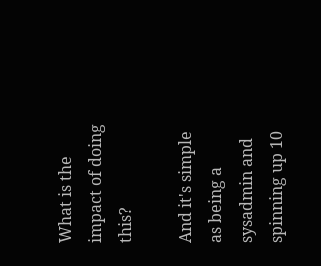What is the impact of doing this?

And it's simple as being a sysadmin and spinning up 10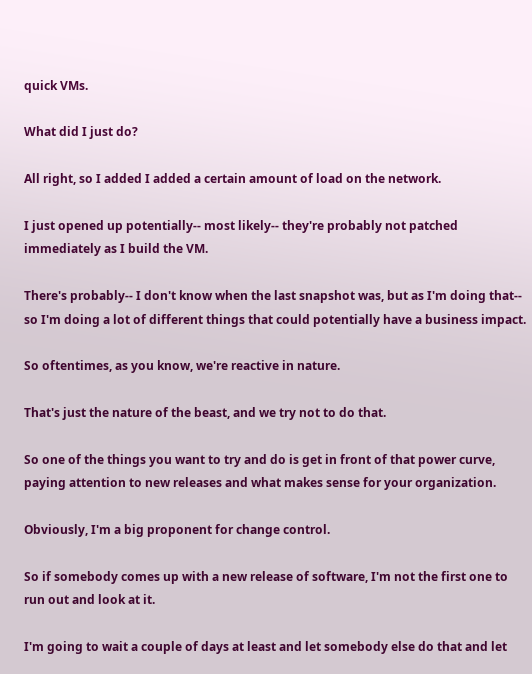quick VMs.

What did I just do?

All right, so I added I added a certain amount of load on the network.

I just opened up potentially-- most likely-- they're probably not patched immediately as I build the VM.

There's probably-- I don't know when the last snapshot was, but as I'm doing that-- so I'm doing a lot of different things that could potentially have a business impact.

So oftentimes, as you know, we're reactive in nature.

That's just the nature of the beast, and we try not to do that.

So one of the things you want to try and do is get in front of that power curve, paying attention to new releases and what makes sense for your organization.

Obviously, I'm a big proponent for change control.

So if somebody comes up with a new release of software, I'm not the first one to run out and look at it.

I'm going to wait a couple of days at least and let somebody else do that and let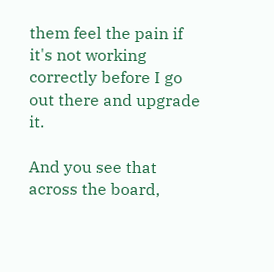them feel the pain if it's not working correctly before I go out there and upgrade it.

And you see that across the board,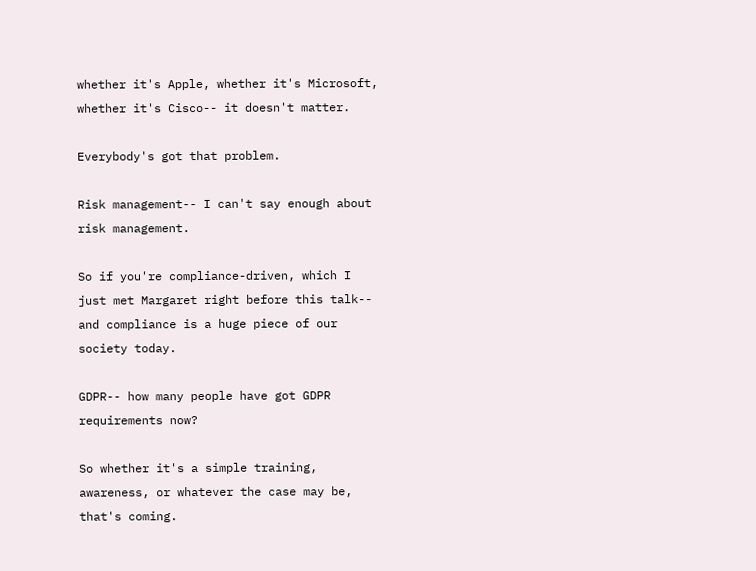whether it's Apple, whether it's Microsoft, whether it's Cisco-- it doesn't matter.

Everybody's got that problem.

Risk management-- I can't say enough about risk management.

So if you're compliance-driven, which I just met Margaret right before this talk-- and compliance is a huge piece of our society today.

GDPR-- how many people have got GDPR requirements now?

So whether it's a simple training, awareness, or whatever the case may be, that's coming.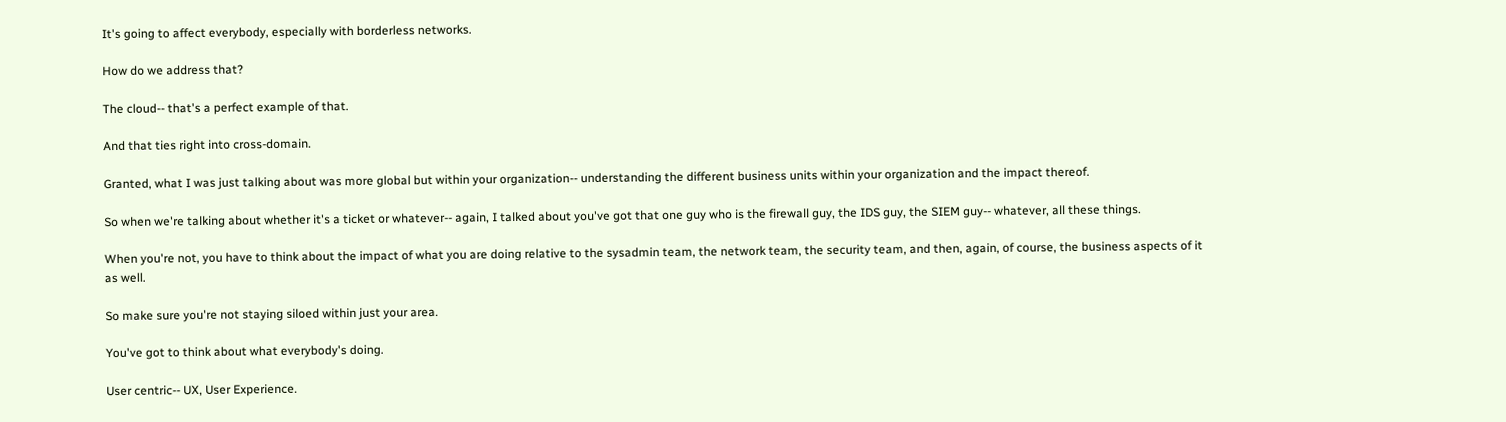It's going to affect everybody, especially with borderless networks.

How do we address that?

The cloud-- that's a perfect example of that.

And that ties right into cross-domain.

Granted, what I was just talking about was more global but within your organization-- understanding the different business units within your organization and the impact thereof.

So when we're talking about whether it's a ticket or whatever-- again, I talked about you've got that one guy who is the firewall guy, the IDS guy, the SIEM guy-- whatever, all these things.

When you're not, you have to think about the impact of what you are doing relative to the sysadmin team, the network team, the security team, and then, again, of course, the business aspects of it as well.

So make sure you're not staying siloed within just your area.

You've got to think about what everybody's doing.

User centric-- UX, User Experience.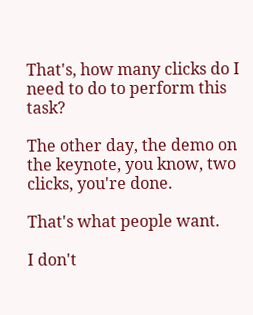That's, how many clicks do I need to do to perform this task?

The other day, the demo on the keynote, you know, two clicks, you're done.

That's what people want.

I don't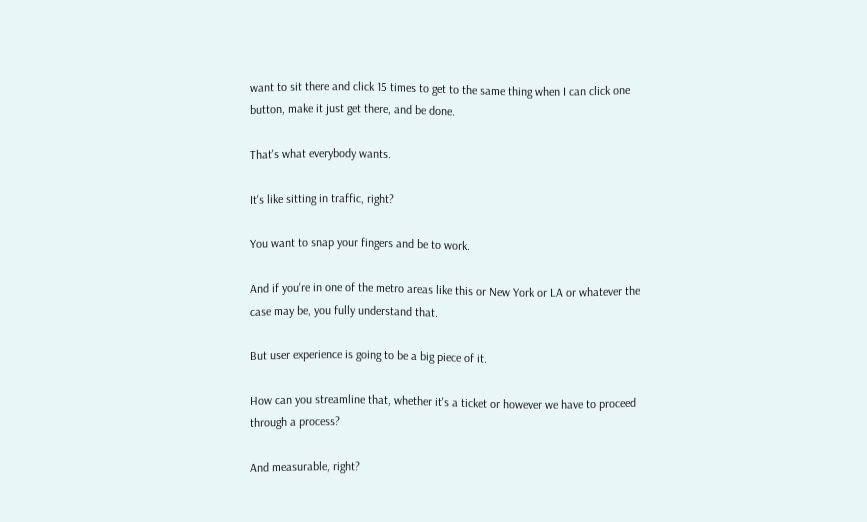want to sit there and click 15 times to get to the same thing when I can click one button, make it just get there, and be done.

That's what everybody wants.

It's like sitting in traffic, right?

You want to snap your fingers and be to work.

And if you're in one of the metro areas like this or New York or LA or whatever the case may be, you fully understand that.

But user experience is going to be a big piece of it.

How can you streamline that, whether it's a ticket or however we have to proceed through a process?

And measurable, right?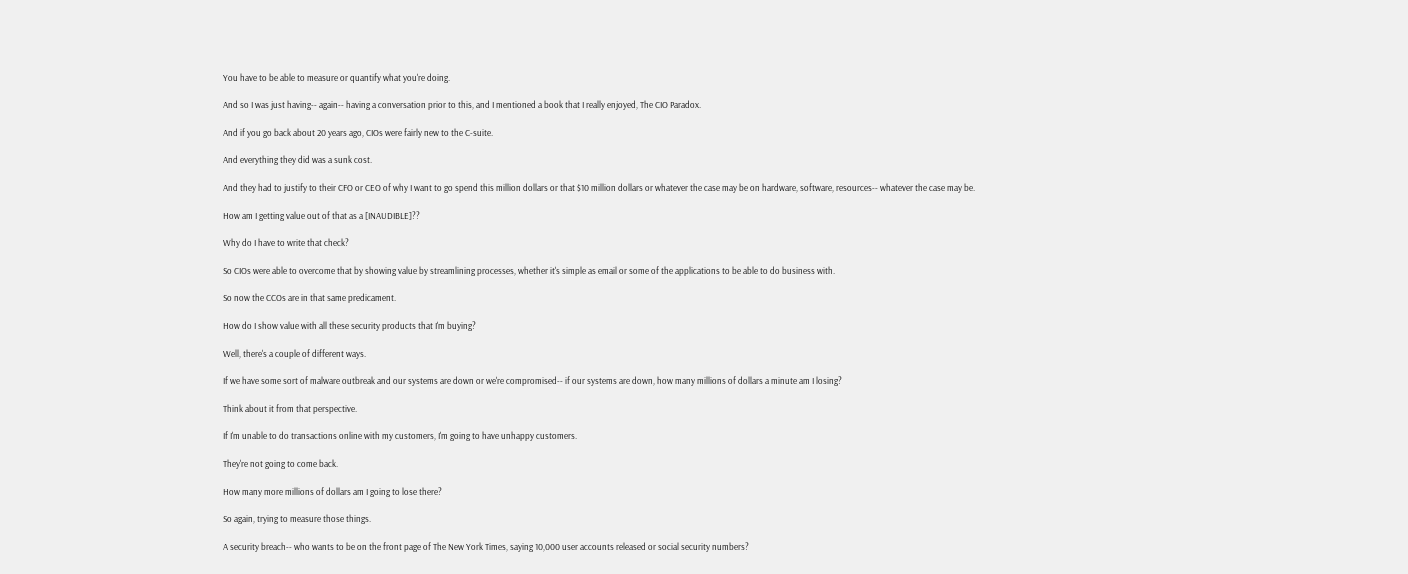You have to be able to measure or quantify what you're doing.

And so I was just having-- again-- having a conversation prior to this, and I mentioned a book that I really enjoyed, The CIO Paradox.

And if you go back about 20 years ago, CIOs were fairly new to the C-suite.

And everything they did was a sunk cost.

And they had to justify to their CFO or CEO of why I want to go spend this million dollars or that $10 million dollars or whatever the case may be on hardware, software, resources-- whatever the case may be.

How am I getting value out of that as a [INAUDIBLE]??

Why do I have to write that check?

So CIOs were able to overcome that by showing value by streamlining processes, whether it's simple as email or some of the applications to be able to do business with.

So now the CCOs are in that same predicament.

How do I show value with all these security products that I'm buying?

Well, there's a couple of different ways.

If we have some sort of malware outbreak and our systems are down or we're compromised-- if our systems are down, how many millions of dollars a minute am I losing?

Think about it from that perspective.

If I'm unable to do transactions online with my customers, I'm going to have unhappy customers.

They're not going to come back.

How many more millions of dollars am I going to lose there?

So again, trying to measure those things.

A security breach-- who wants to be on the front page of The New York Times, saying 10,000 user accounts released or social security numbers?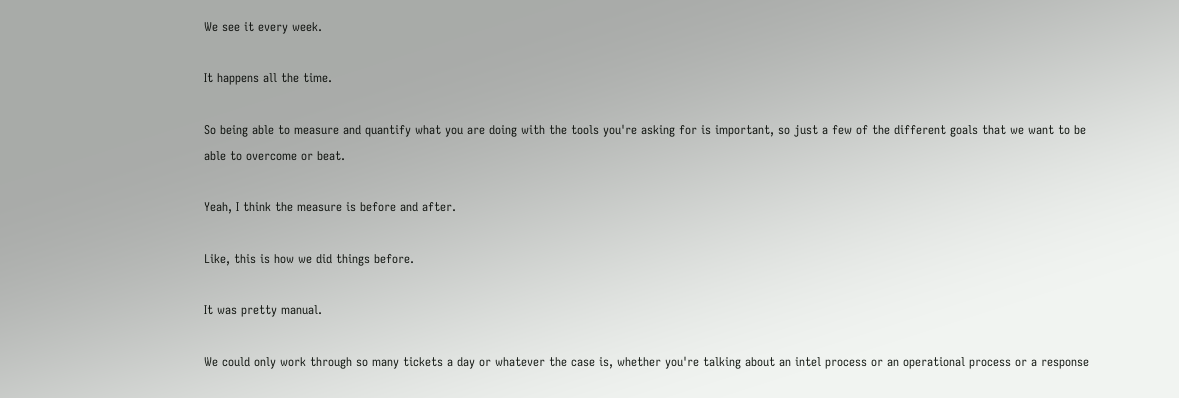We see it every week.

It happens all the time.

So being able to measure and quantify what you are doing with the tools you're asking for is important, so just a few of the different goals that we want to be able to overcome or beat.

Yeah, I think the measure is before and after.

Like, this is how we did things before.

It was pretty manual.

We could only work through so many tickets a day or whatever the case is, whether you're talking about an intel process or an operational process or a response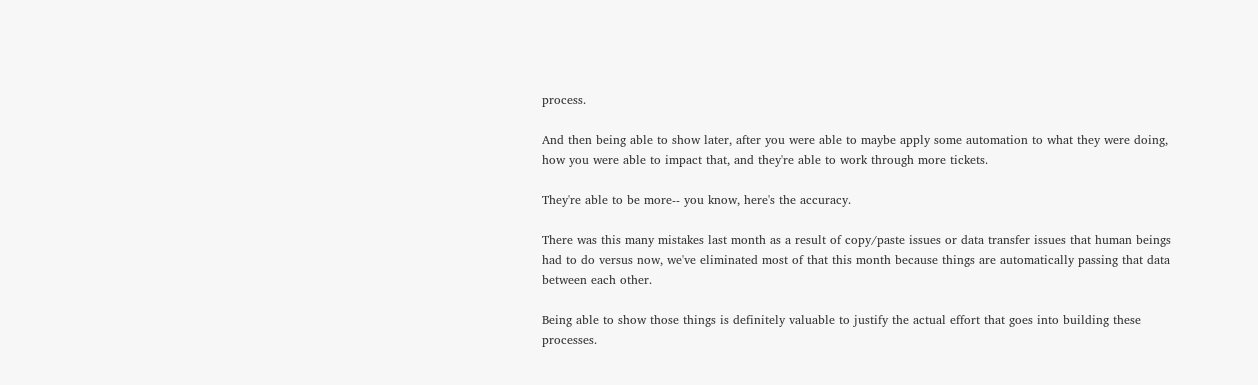process.

And then being able to show later, after you were able to maybe apply some automation to what they were doing, how you were able to impact that, and they're able to work through more tickets.

They're able to be more-- you know, here's the accuracy.

There was this many mistakes last month as a result of copy/paste issues or data transfer issues that human beings had to do versus now, we've eliminated most of that this month because things are automatically passing that data between each other.

Being able to show those things is definitely valuable to justify the actual effort that goes into building these processes.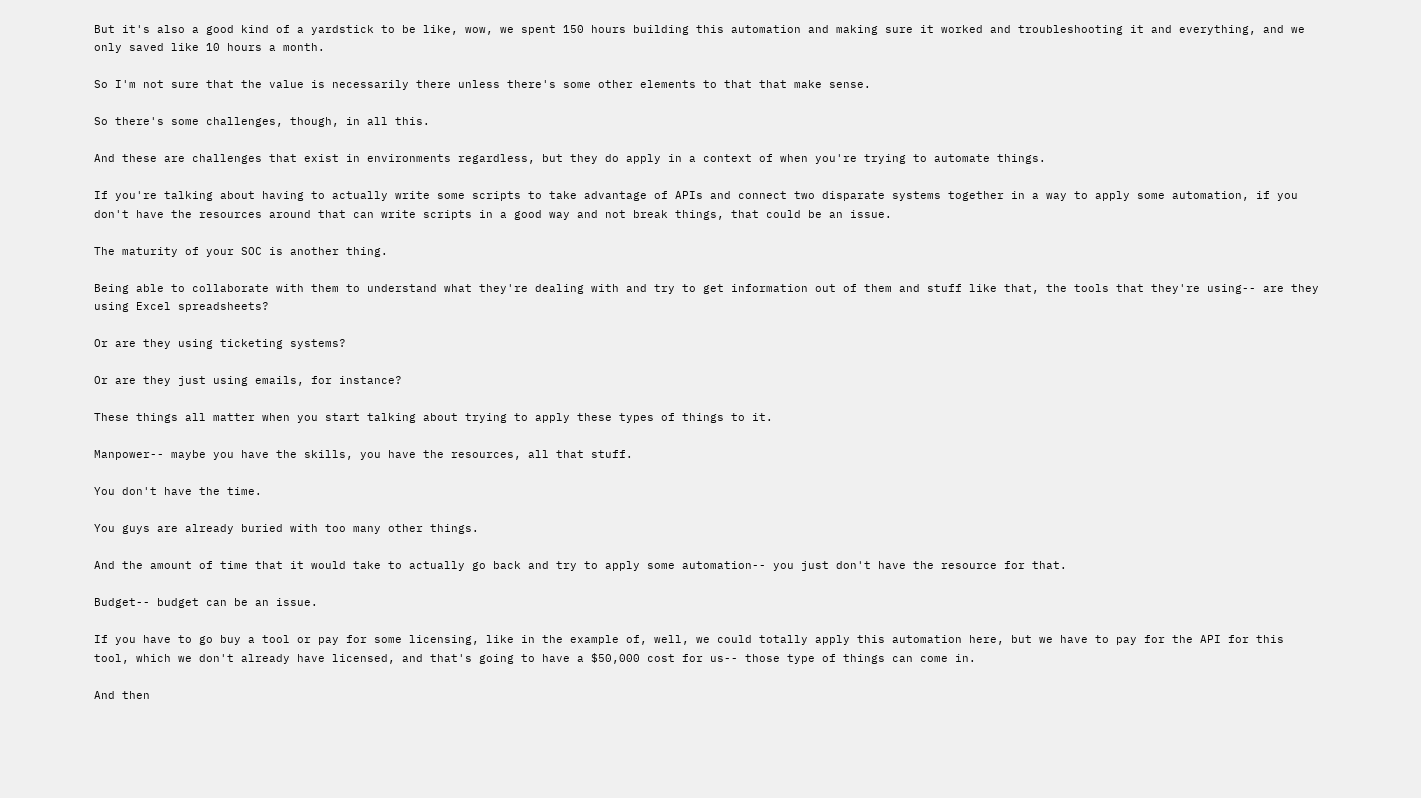But it's also a good kind of a yardstick to be like, wow, we spent 150 hours building this automation and making sure it worked and troubleshooting it and everything, and we only saved like 10 hours a month.

So I'm not sure that the value is necessarily there unless there's some other elements to that that make sense.

So there's some challenges, though, in all this.

And these are challenges that exist in environments regardless, but they do apply in a context of when you're trying to automate things.

If you're talking about having to actually write some scripts to take advantage of APIs and connect two disparate systems together in a way to apply some automation, if you don't have the resources around that can write scripts in a good way and not break things, that could be an issue.

The maturity of your SOC is another thing.

Being able to collaborate with them to understand what they're dealing with and try to get information out of them and stuff like that, the tools that they're using-- are they using Excel spreadsheets?

Or are they using ticketing systems?

Or are they just using emails, for instance?

These things all matter when you start talking about trying to apply these types of things to it.

Manpower-- maybe you have the skills, you have the resources, all that stuff.

You don't have the time.

You guys are already buried with too many other things.

And the amount of time that it would take to actually go back and try to apply some automation-- you just don't have the resource for that.

Budget-- budget can be an issue.

If you have to go buy a tool or pay for some licensing, like in the example of, well, we could totally apply this automation here, but we have to pay for the API for this tool, which we don't already have licensed, and that's going to have a $50,000 cost for us-- those type of things can come in.

And then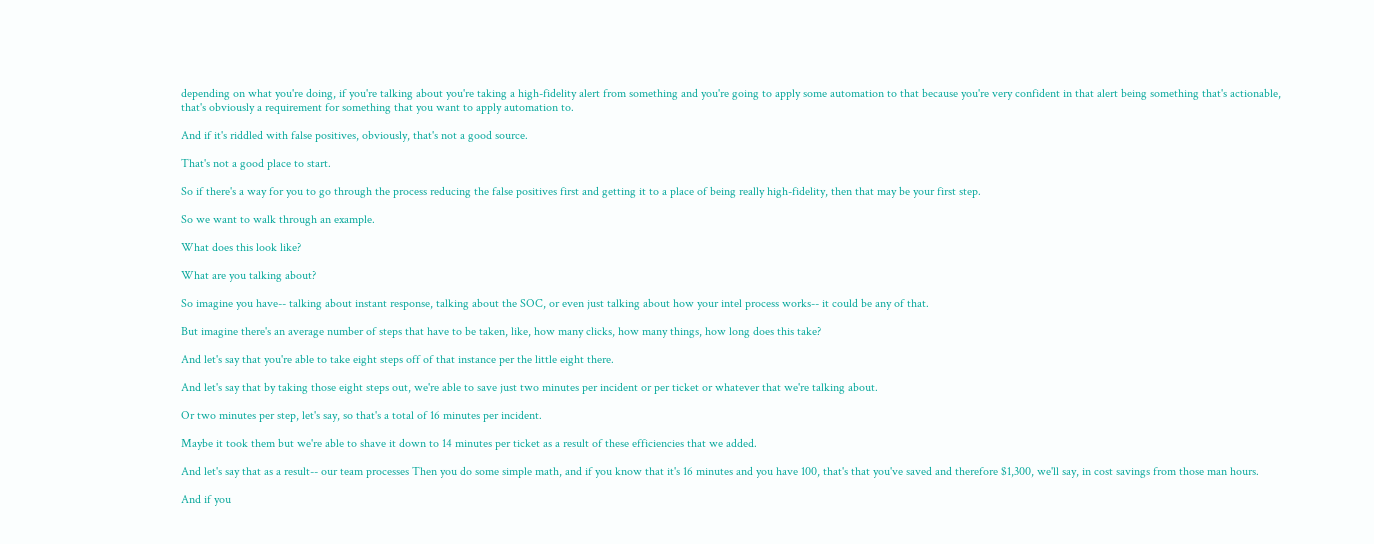depending on what you're doing, if you're talking about you're taking a high-fidelity alert from something and you're going to apply some automation to that because you're very confident in that alert being something that's actionable, that's obviously a requirement for something that you want to apply automation to.

And if it's riddled with false positives, obviously, that's not a good source.

That's not a good place to start.

So if there's a way for you to go through the process reducing the false positives first and getting it to a place of being really high-fidelity, then that may be your first step.

So we want to walk through an example.

What does this look like?

What are you talking about?

So imagine you have-- talking about instant response, talking about the SOC, or even just talking about how your intel process works-- it could be any of that.

But imagine there's an average number of steps that have to be taken, like, how many clicks, how many things, how long does this take?

And let's say that you're able to take eight steps off of that instance per the little eight there.

And let's say that by taking those eight steps out, we're able to save just two minutes per incident or per ticket or whatever that we're talking about.

Or two minutes per step, let's say, so that's a total of 16 minutes per incident.

Maybe it took them but we're able to shave it down to 14 minutes per ticket as a result of these efficiencies that we added.

And let's say that as a result-- our team processes Then you do some simple math, and if you know that it's 16 minutes and you have 100, that's that you've saved and therefore $1,300, we'll say, in cost savings from those man hours.

And if you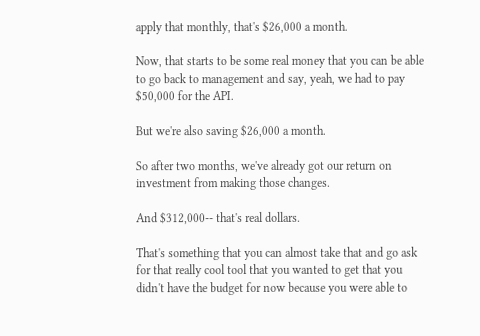apply that monthly, that's $26,000 a month.

Now, that starts to be some real money that you can be able to go back to management and say, yeah, we had to pay $50,000 for the API.

But we're also saving $26,000 a month.

So after two months, we've already got our return on investment from making those changes.

And $312,000-- that's real dollars.

That's something that you can almost take that and go ask for that really cool tool that you wanted to get that you didn't have the budget for now because you were able to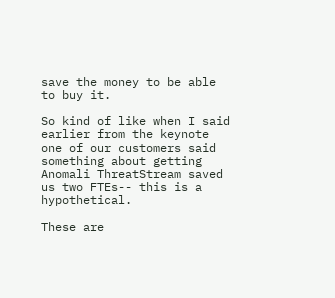save the money to be able to buy it.

So kind of like when I said earlier from the keynote one of our customers said something about getting Anomali ThreatStream saved us two FTEs-- this is a hypothetical.

These are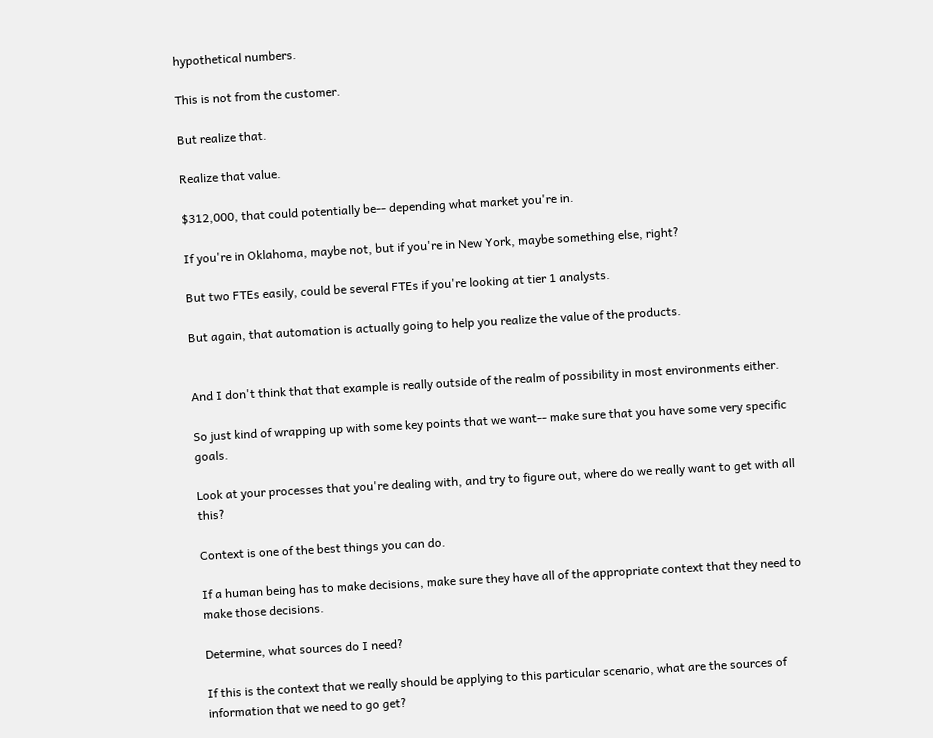hypothetical numbers.

This is not from the customer.

But realize that.

Realize that value.

$312,000, that could potentially be-- depending what market you're in.

If you're in Oklahoma, maybe not, but if you're in New York, maybe something else, right?

But two FTEs easily, could be several FTEs if you're looking at tier 1 analysts.

But again, that automation is actually going to help you realize the value of the products.


And I don't think that that example is really outside of the realm of possibility in most environments either.

So just kind of wrapping up with some key points that we want-- make sure that you have some very specific goals.

Look at your processes that you're dealing with, and try to figure out, where do we really want to get with all this?

Context is one of the best things you can do.

If a human being has to make decisions, make sure they have all of the appropriate context that they need to make those decisions.

Determine, what sources do I need?

If this is the context that we really should be applying to this particular scenario, what are the sources of information that we need to go get?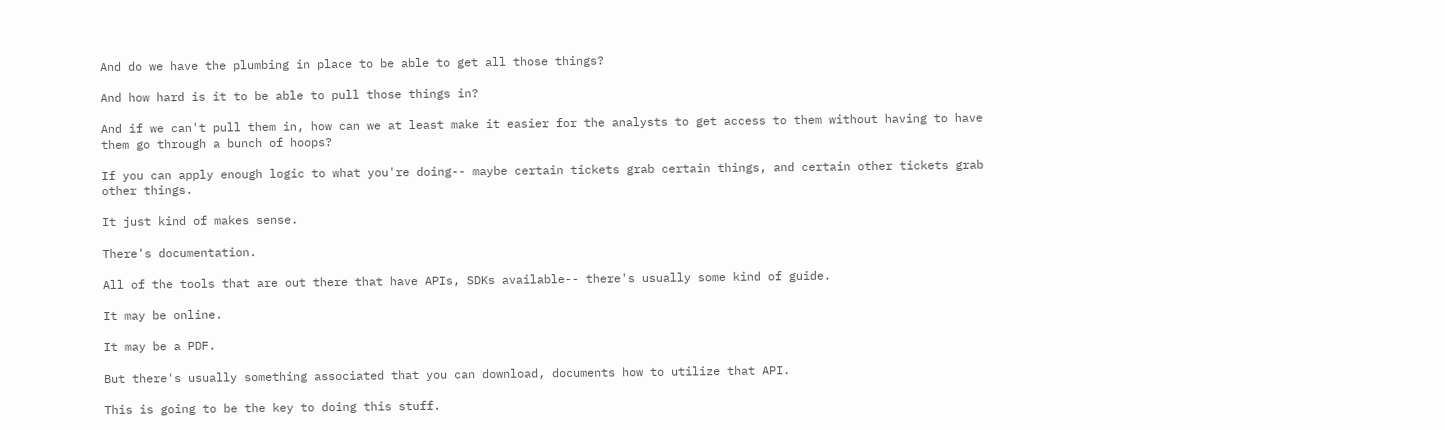And do we have the plumbing in place to be able to get all those things?

And how hard is it to be able to pull those things in?

And if we can't pull them in, how can we at least make it easier for the analysts to get access to them without having to have them go through a bunch of hoops?

If you can apply enough logic to what you're doing-- maybe certain tickets grab certain things, and certain other tickets grab other things.

It just kind of makes sense.

There's documentation.

All of the tools that are out there that have APIs, SDKs available-- there's usually some kind of guide.

It may be online.

It may be a PDF.

But there's usually something associated that you can download, documents how to utilize that API.

This is going to be the key to doing this stuff.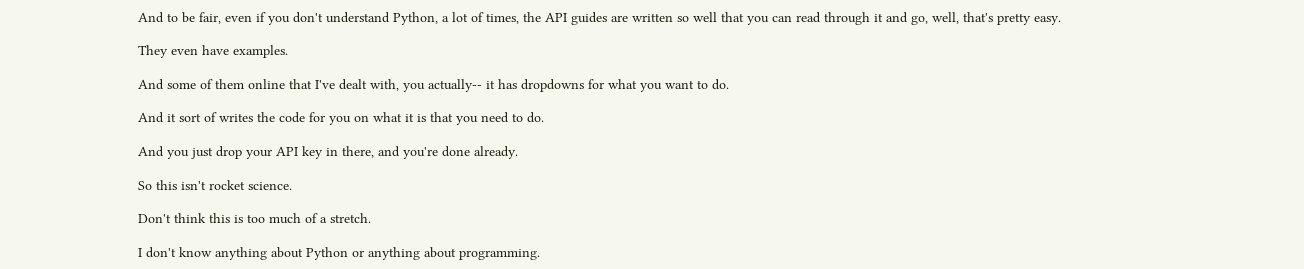And to be fair, even if you don't understand Python, a lot of times, the API guides are written so well that you can read through it and go, well, that's pretty easy.

They even have examples.

And some of them online that I've dealt with, you actually-- it has dropdowns for what you want to do.

And it sort of writes the code for you on what it is that you need to do.

And you just drop your API key in there, and you're done already.

So this isn't rocket science.

Don't think this is too much of a stretch.

I don't know anything about Python or anything about programming.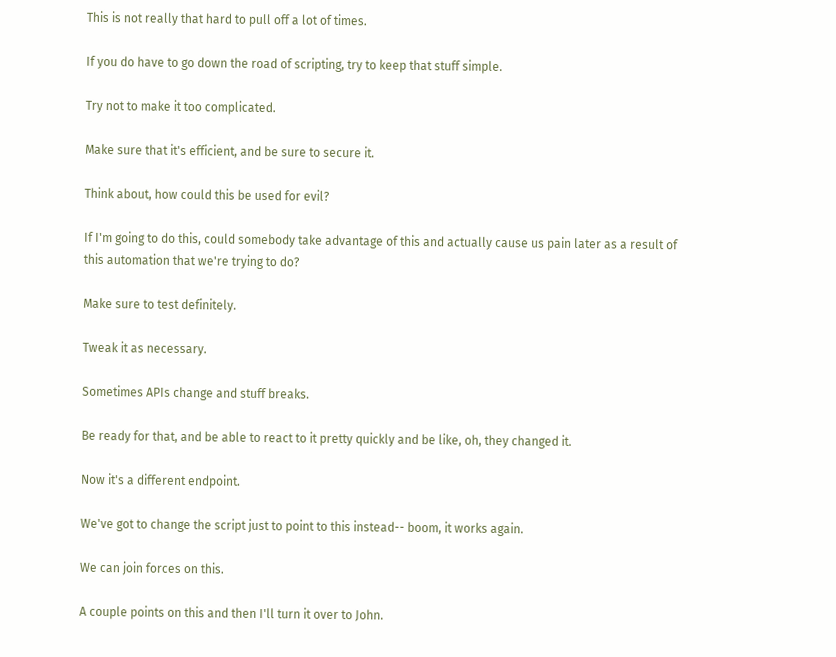This is not really that hard to pull off a lot of times.

If you do have to go down the road of scripting, try to keep that stuff simple.

Try not to make it too complicated.

Make sure that it's efficient, and be sure to secure it.

Think about, how could this be used for evil?

If I'm going to do this, could somebody take advantage of this and actually cause us pain later as a result of this automation that we're trying to do?

Make sure to test definitely.

Tweak it as necessary.

Sometimes APIs change and stuff breaks.

Be ready for that, and be able to react to it pretty quickly and be like, oh, they changed it.

Now it's a different endpoint.

We've got to change the script just to point to this instead-- boom, it works again.

We can join forces on this.

A couple points on this and then I'll turn it over to John.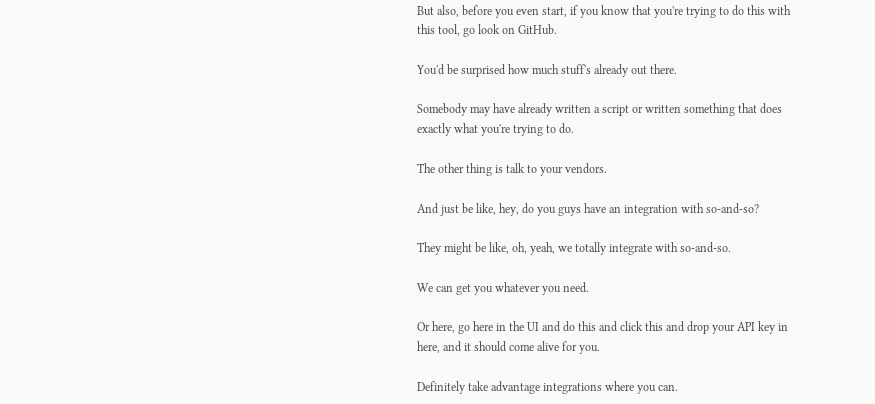But also, before you even start, if you know that you're trying to do this with this tool, go look on GitHub.

You'd be surprised how much stuff's already out there.

Somebody may have already written a script or written something that does exactly what you're trying to do.

The other thing is talk to your vendors.

And just be like, hey, do you guys have an integration with so-and-so?

They might be like, oh, yeah, we totally integrate with so-and-so.

We can get you whatever you need.

Or here, go here in the UI and do this and click this and drop your API key in here, and it should come alive for you.

Definitely take advantage integrations where you can.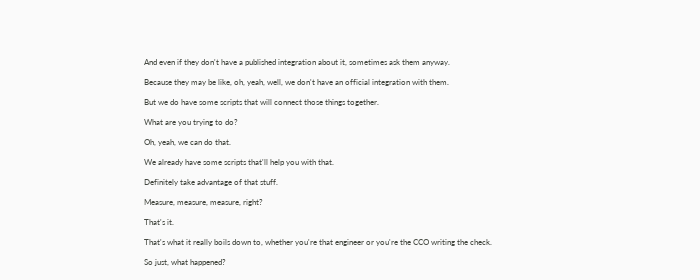And even if they don't have a published integration about it, sometimes ask them anyway.

Because they may be like, oh, yeah, well, we don't have an official integration with them.

But we do have some scripts that will connect those things together.

What are you trying to do?

Oh, yeah, we can do that.

We already have some scripts that'll help you with that.

Definitely take advantage of that stuff.

Measure, measure, measure, right?

That's it.

That's what it really boils down to, whether you're that engineer or you're the CCO writing the check.

So just, what happened?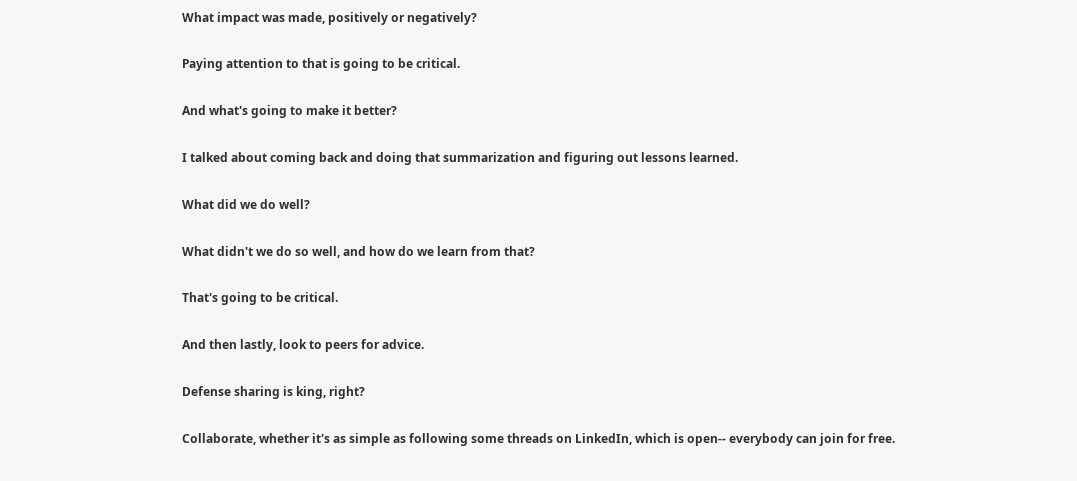What impact was made, positively or negatively?

Paying attention to that is going to be critical.

And what's going to make it better?

I talked about coming back and doing that summarization and figuring out lessons learned.

What did we do well?

What didn't we do so well, and how do we learn from that?

That's going to be critical.

And then lastly, look to peers for advice.

Defense sharing is king, right?

Collaborate, whether it's as simple as following some threads on LinkedIn, which is open-- everybody can join for free.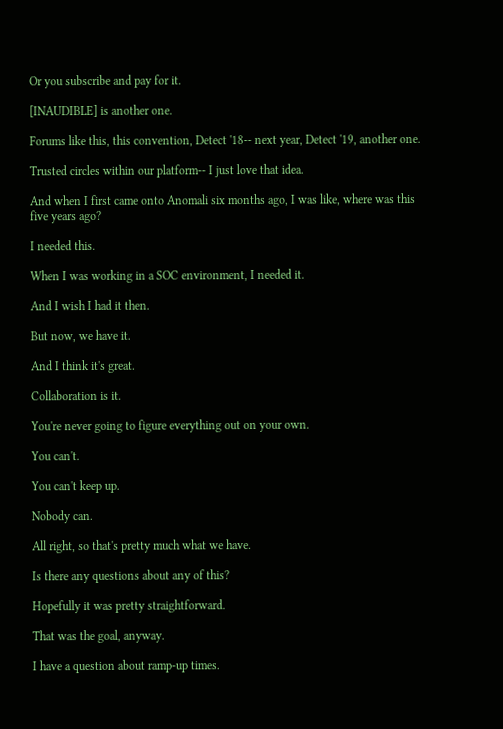Or you subscribe and pay for it.

[INAUDIBLE] is another one.

Forums like this, this convention, Detect '18-- next year, Detect '19, another one.

Trusted circles within our platform-- I just love that idea.

And when I first came onto Anomali six months ago, I was like, where was this five years ago?

I needed this.

When I was working in a SOC environment, I needed it.

And I wish I had it then.

But now, we have it.

And I think it's great.

Collaboration is it.

You're never going to figure everything out on your own.

You can't.

You can't keep up.

Nobody can.

All right, so that's pretty much what we have.

Is there any questions about any of this?

Hopefully it was pretty straightforward.

That was the goal, anyway.

I have a question about ramp-up times.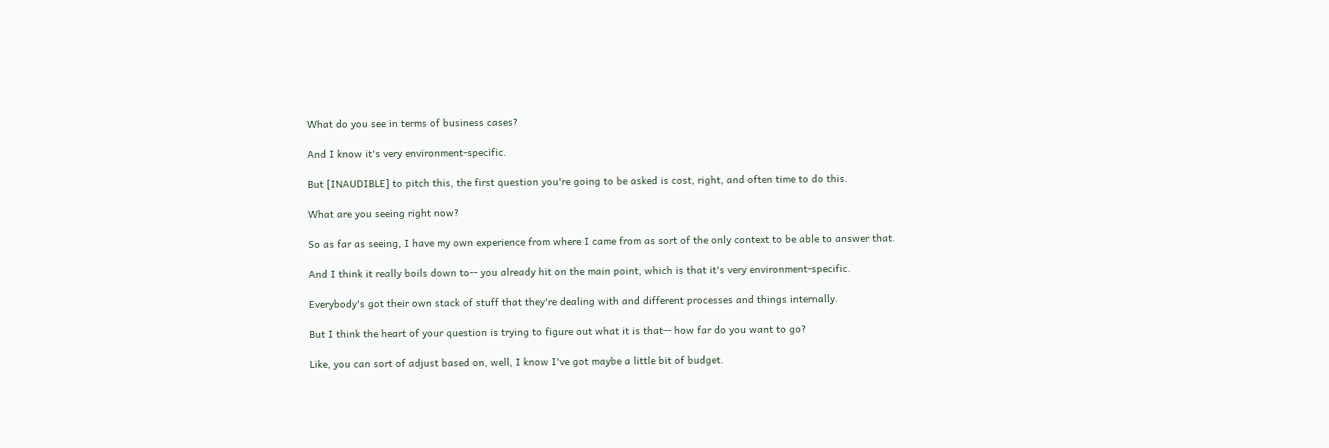What do you see in terms of business cases?

And I know it's very environment-specific.

But [INAUDIBLE] to pitch this, the first question you're going to be asked is cost, right, and often time to do this.

What are you seeing right now?

So as far as seeing, I have my own experience from where I came from as sort of the only context to be able to answer that.

And I think it really boils down to-- you already hit on the main point, which is that it's very environment-specific.

Everybody's got their own stack of stuff that they're dealing with and different processes and things internally.

But I think the heart of your question is trying to figure out what it is that-- how far do you want to go?

Like, you can sort of adjust based on, well, I know I've got maybe a little bit of budget.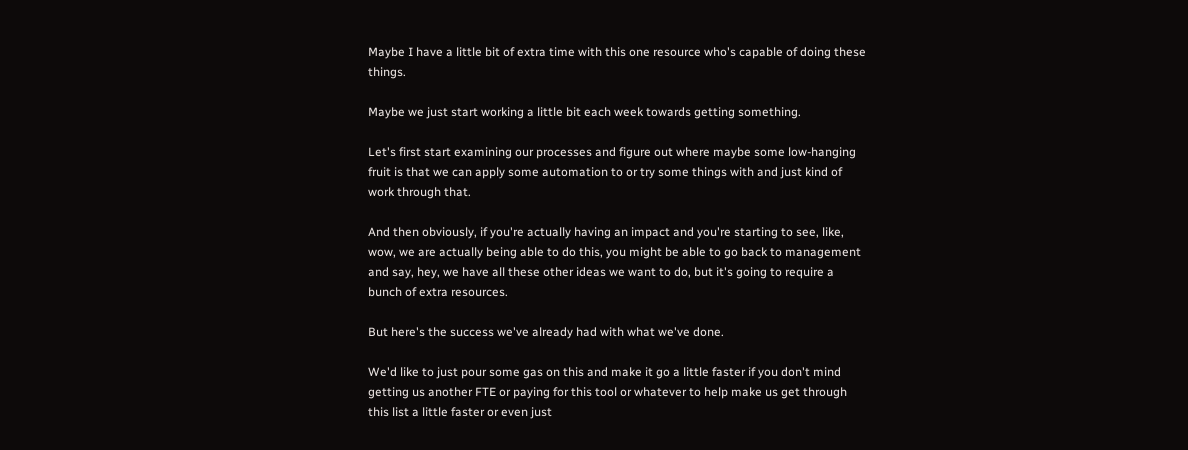Maybe I have a little bit of extra time with this one resource who's capable of doing these things.

Maybe we just start working a little bit each week towards getting something.

Let's first start examining our processes and figure out where maybe some low-hanging fruit is that we can apply some automation to or try some things with and just kind of work through that.

And then obviously, if you're actually having an impact and you're starting to see, like, wow, we are actually being able to do this, you might be able to go back to management and say, hey, we have all these other ideas we want to do, but it's going to require a bunch of extra resources.

But here's the success we've already had with what we've done.

We'd like to just pour some gas on this and make it go a little faster if you don't mind getting us another FTE or paying for this tool or whatever to help make us get through this list a little faster or even just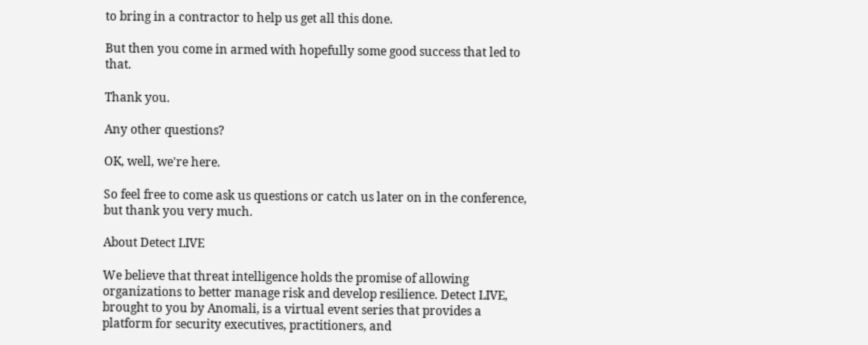to bring in a contractor to help us get all this done.

But then you come in armed with hopefully some good success that led to that.

Thank you.

Any other questions?

OK, well, we're here.

So feel free to come ask us questions or catch us later on in the conference, but thank you very much.

About Detect LIVE

We believe that threat intelligence holds the promise of allowing organizations to better manage risk and develop resilience. Detect LIVE, brought to you by Anomali, is a virtual event series that provides a platform for security executives, practitioners, and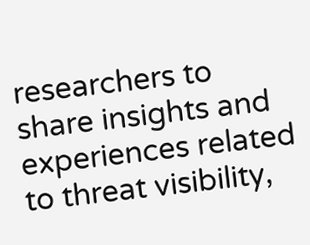researchers to share insights and experiences related to threat visibility,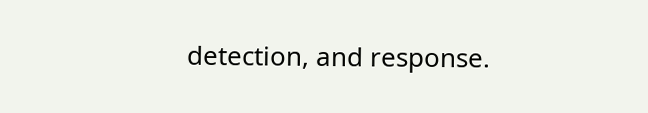detection, and response.